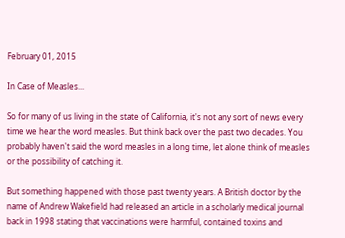February 01, 2015

In Case of Measles...

So for many of us living in the state of California, it's not any sort of news every time we hear the word measles. But think back over the past two decades. You probably haven't said the word measles in a long time, let alone think of measles or the possibility of catching it.

But something happened with those past twenty years. A British doctor by the name of Andrew Wakefield had released an article in a scholarly medical journal back in 1998 stating that vaccinations were harmful, contained toxins and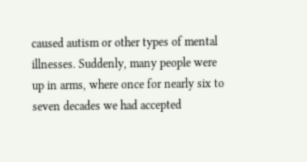caused autism or other types of mental illnesses. Suddenly, many people were up in arms, where once for nearly six to seven decades we had accepted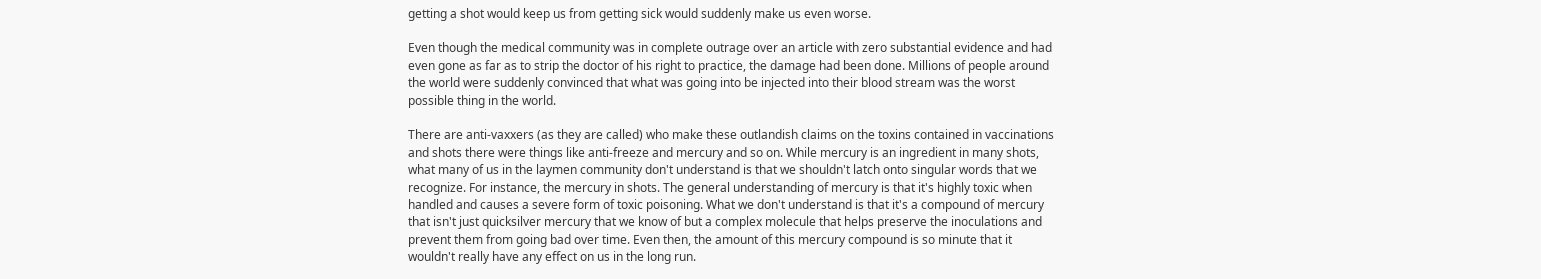getting a shot would keep us from getting sick would suddenly make us even worse.

Even though the medical community was in complete outrage over an article with zero substantial evidence and had even gone as far as to strip the doctor of his right to practice, the damage had been done. Millions of people around the world were suddenly convinced that what was going into be injected into their blood stream was the worst possible thing in the world.

There are anti-vaxxers (as they are called) who make these outlandish claims on the toxins contained in vaccinations and shots there were things like anti-freeze and mercury and so on. While mercury is an ingredient in many shots, what many of us in the laymen community don't understand is that we shouldn't latch onto singular words that we recognize. For instance, the mercury in shots. The general understanding of mercury is that it's highly toxic when handled and causes a severe form of toxic poisoning. What we don't understand is that it's a compound of mercury that isn't just quicksilver mercury that we know of but a complex molecule that helps preserve the inoculations and prevent them from going bad over time. Even then, the amount of this mercury compound is so minute that it wouldn't really have any effect on us in the long run.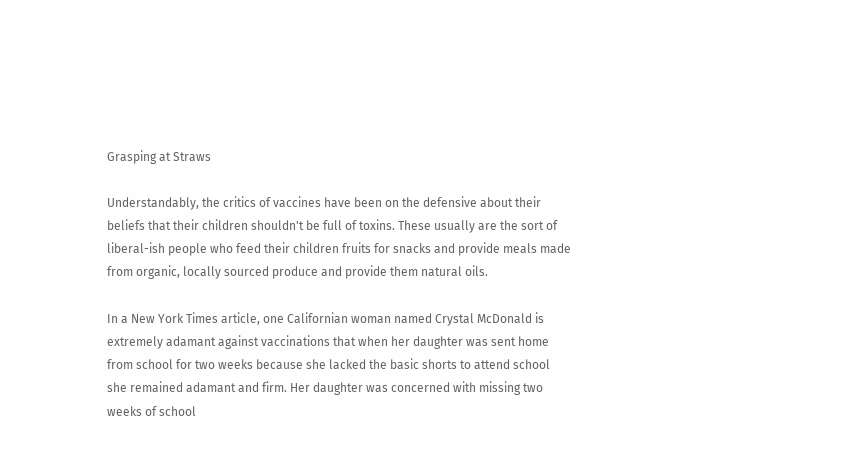Grasping at Straws

Understandably, the critics of vaccines have been on the defensive about their beliefs that their children shouldn't be full of toxins. These usually are the sort of liberal-ish people who feed their children fruits for snacks and provide meals made from organic, locally sourced produce and provide them natural oils.

In a New York Times article, one Californian woman named Crystal McDonald is extremely adamant against vaccinations that when her daughter was sent home from school for two weeks because she lacked the basic shorts to attend school she remained adamant and firm. Her daughter was concerned with missing two weeks of school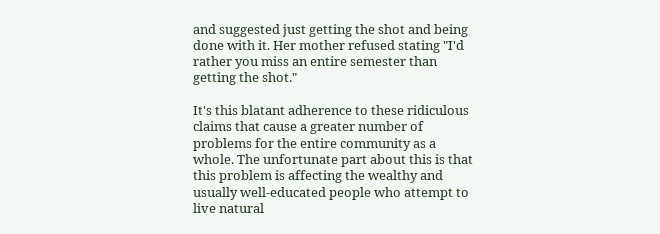and suggested just getting the shot and being done with it. Her mother refused stating "I'd rather you miss an entire semester than getting the shot."

It's this blatant adherence to these ridiculous claims that cause a greater number of problems for the entire community as a whole. The unfortunate part about this is that this problem is affecting the wealthy and usually well-educated people who attempt to live natural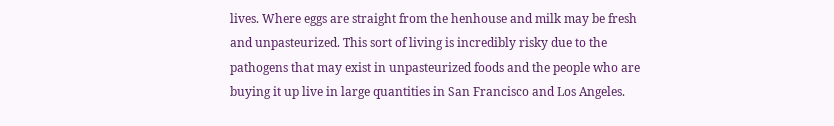lives. Where eggs are straight from the henhouse and milk may be fresh and unpasteurized. This sort of living is incredibly risky due to the pathogens that may exist in unpasteurized foods and the people who are buying it up live in large quantities in San Francisco and Los Angeles.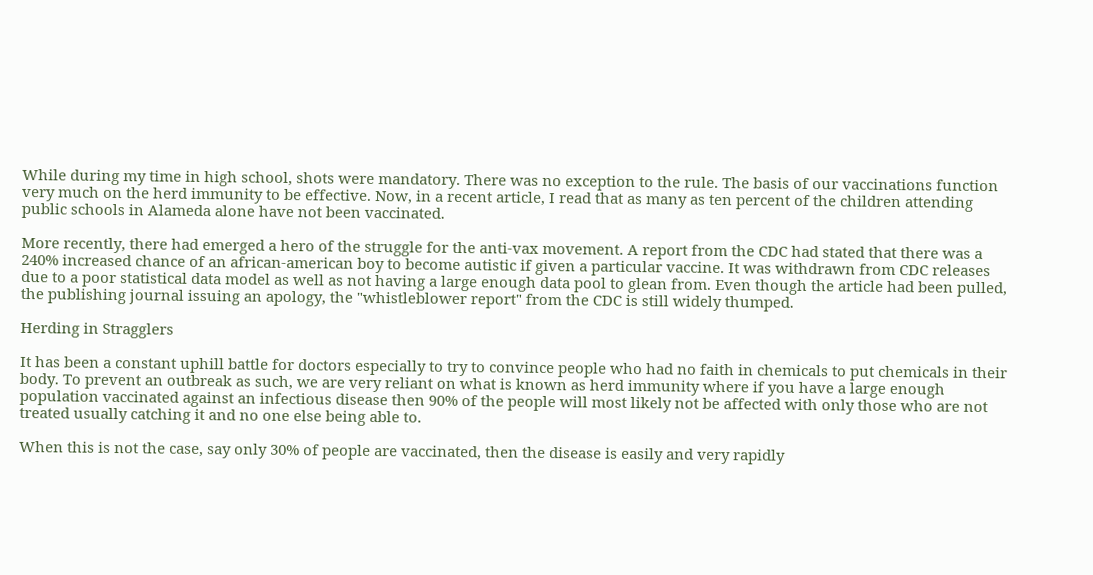While during my time in high school, shots were mandatory. There was no exception to the rule. The basis of our vaccinations function very much on the herd immunity to be effective. Now, in a recent article, I read that as many as ten percent of the children attending public schools in Alameda alone have not been vaccinated.

More recently, there had emerged a hero of the struggle for the anti-vax movement. A report from the CDC had stated that there was a 240% increased chance of an african-american boy to become autistic if given a particular vaccine. It was withdrawn from CDC releases due to a poor statistical data model as well as not having a large enough data pool to glean from. Even though the article had been pulled, the publishing journal issuing an apology, the "whistleblower report" from the CDC is still widely thumped.

Herding in Stragglers

It has been a constant uphill battle for doctors especially to try to convince people who had no faith in chemicals to put chemicals in their body. To prevent an outbreak as such, we are very reliant on what is known as herd immunity where if you have a large enough population vaccinated against an infectious disease then 90% of the people will most likely not be affected with only those who are not treated usually catching it and no one else being able to.

When this is not the case, say only 30% of people are vaccinated, then the disease is easily and very rapidly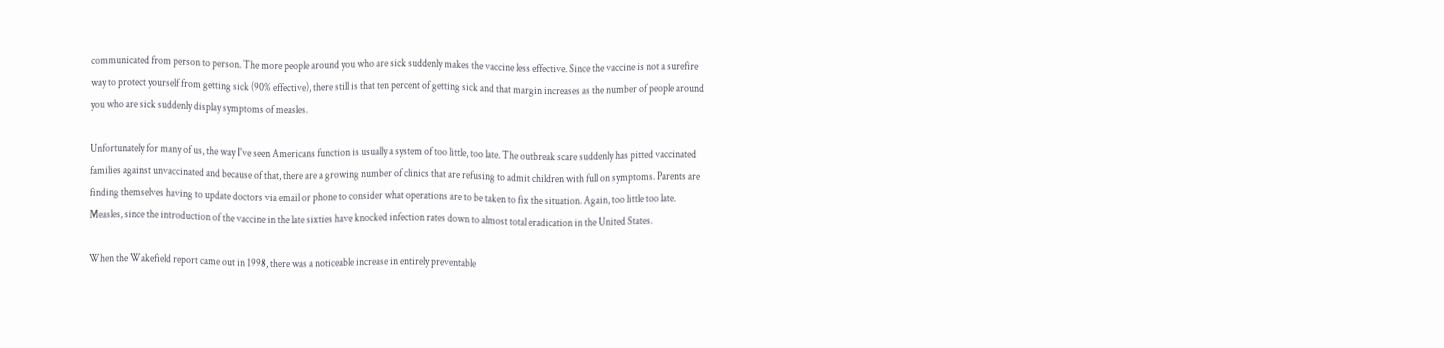communicated from person to person. The more people around you who are sick suddenly makes the vaccine less effective. Since the vaccine is not a surefire way to protect yourself from getting sick (90% effective), there still is that ten percent of getting sick and that margin increases as the number of people around you who are sick suddenly display symptoms of measles.

Unfortunately for many of us, the way I've seen Americans function is usually a system of too little, too late. The outbreak scare suddenly has pitted vaccinated families against unvaccinated and because of that, there are a growing number of clinics that are refusing to admit children with full on symptoms. Parents are finding themselves having to update doctors via email or phone to consider what operations are to be taken to fix the situation. Again, too little too late. Measles, since the introduction of the vaccine in the late sixties have knocked infection rates down to almost total eradication in the United States.

When the Wakefield report came out in 1998, there was a noticeable increase in entirely preventable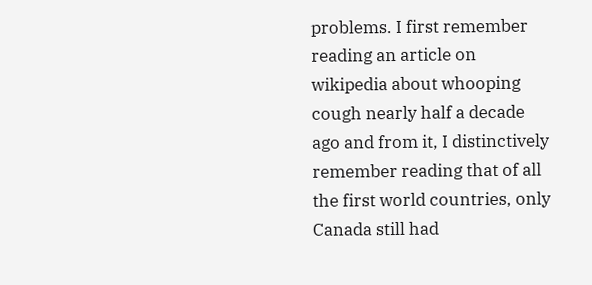problems. I first remember reading an article on wikipedia about whooping cough nearly half a decade ago and from it, I distinctively remember reading that of all the first world countries, only Canada still had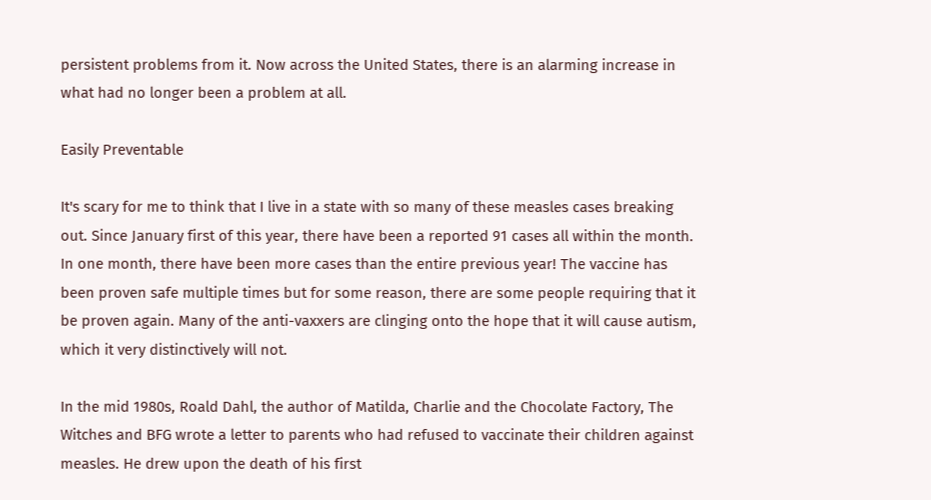persistent problems from it. Now across the United States, there is an alarming increase in what had no longer been a problem at all.

Easily Preventable

It's scary for me to think that I live in a state with so many of these measles cases breaking out. Since January first of this year, there have been a reported 91 cases all within the month. In one month, there have been more cases than the entire previous year! The vaccine has been proven safe multiple times but for some reason, there are some people requiring that it be proven again. Many of the anti-vaxxers are clinging onto the hope that it will cause autism, which it very distinctively will not.

In the mid 1980s, Roald Dahl, the author of Matilda, Charlie and the Chocolate Factory, The Witches and BFG wrote a letter to parents who had refused to vaccinate their children against measles. He drew upon the death of his first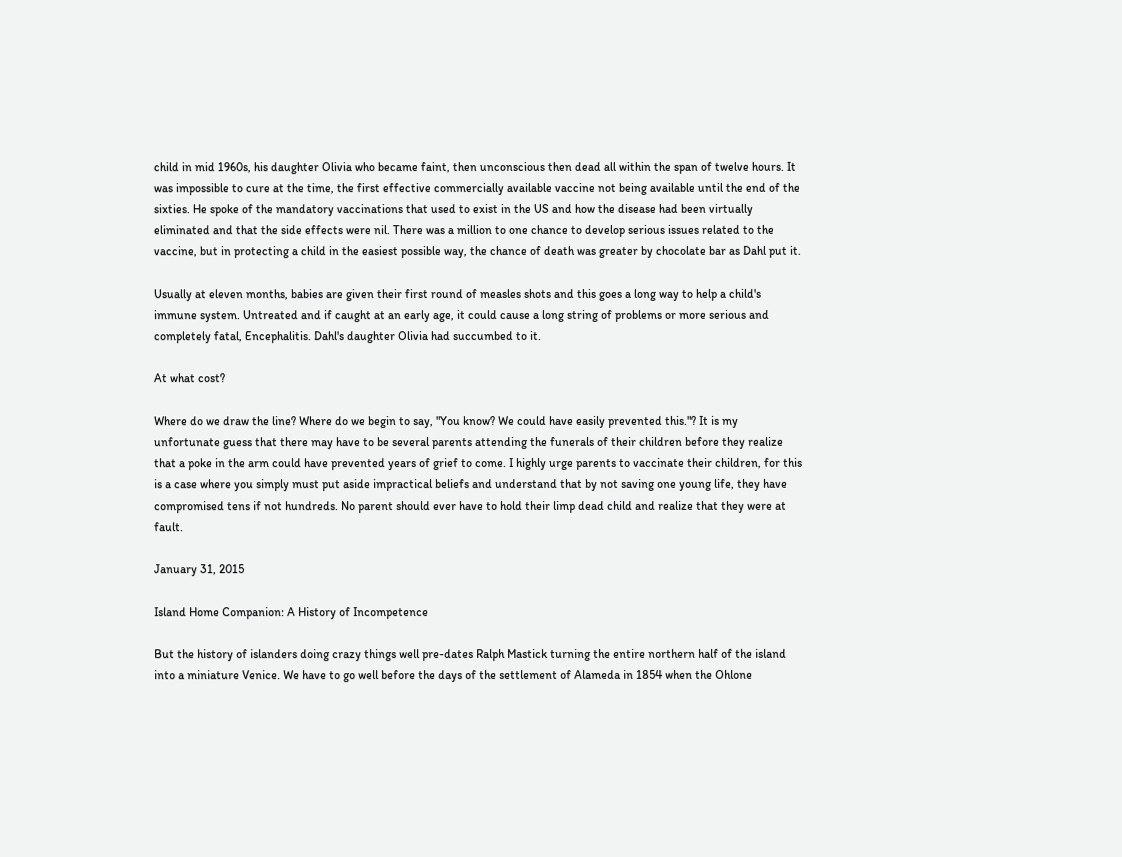child in mid 1960s, his daughter Olivia who became faint, then unconscious then dead all within the span of twelve hours. It was impossible to cure at the time, the first effective commercially available vaccine not being available until the end of the sixties. He spoke of the mandatory vaccinations that used to exist in the US and how the disease had been virtually eliminated and that the side effects were nil. There was a million to one chance to develop serious issues related to the vaccine, but in protecting a child in the easiest possible way, the chance of death was greater by chocolate bar as Dahl put it.

Usually at eleven months, babies are given their first round of measles shots and this goes a long way to help a child's immune system. Untreated and if caught at an early age, it could cause a long string of problems or more serious and completely fatal, Encephalitis. Dahl's daughter Olivia had succumbed to it.

At what cost?

Where do we draw the line? Where do we begin to say, "You know? We could have easily prevented this."? It is my unfortunate guess that there may have to be several parents attending the funerals of their children before they realize that a poke in the arm could have prevented years of grief to come. I highly urge parents to vaccinate their children, for this is a case where you simply must put aside impractical beliefs and understand that by not saving one young life, they have compromised tens if not hundreds. No parent should ever have to hold their limp dead child and realize that they were at fault.

January 31, 2015

Island Home Companion: A History of Incompetence

But the history of islanders doing crazy things well pre-dates Ralph Mastick turning the entire northern half of the island into a miniature Venice. We have to go well before the days of the settlement of Alameda in 1854 when the Ohlone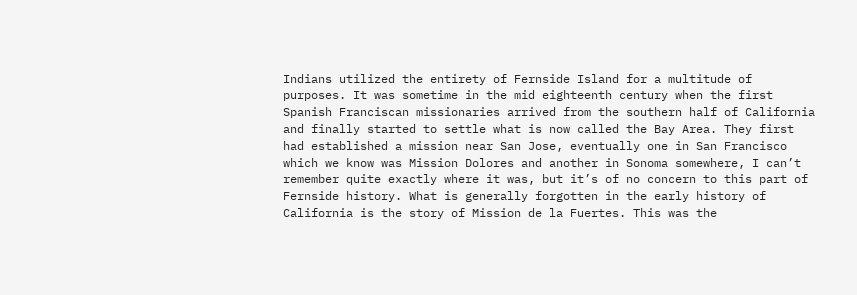Indians utilized the entirety of Fernside Island for a multitude of purposes. It was sometime in the mid eighteenth century when the first Spanish Franciscan missionaries arrived from the southern half of California and finally started to settle what is now called the Bay Area. They first had established a mission near San Jose, eventually one in San Francisco which we know was Mission Dolores and another in Sonoma somewhere, I can’t remember quite exactly where it was, but it’s of no concern to this part of Fernside history. What is generally forgotten in the early history of California is the story of Mission de la Fuertes. This was the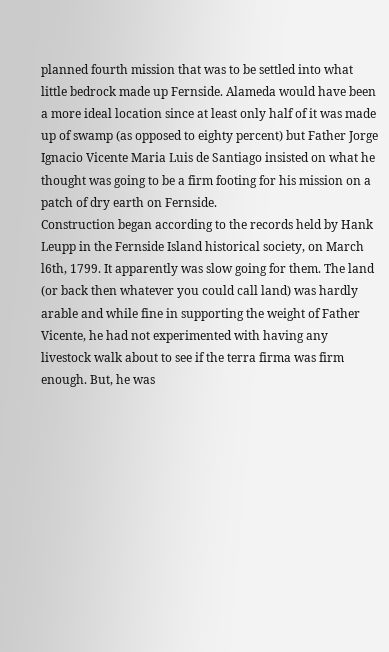planned fourth mission that was to be settled into what little bedrock made up Fernside. Alameda would have been a more ideal location since at least only half of it was made up of swamp (as opposed to eighty percent) but Father Jorge Ignacio Vicente Maria Luis de Santiago insisted on what he thought was going to be a firm footing for his mission on a patch of dry earth on Fernside.
Construction began according to the records held by Hank Leupp in the Fernside Island historical society, on March l6th, 1799. It apparently was slow going for them. The land (or back then whatever you could call land) was hardly arable and while fine in supporting the weight of Father Vicente, he had not experimented with having any livestock walk about to see if the terra firma was firm enough. But, he was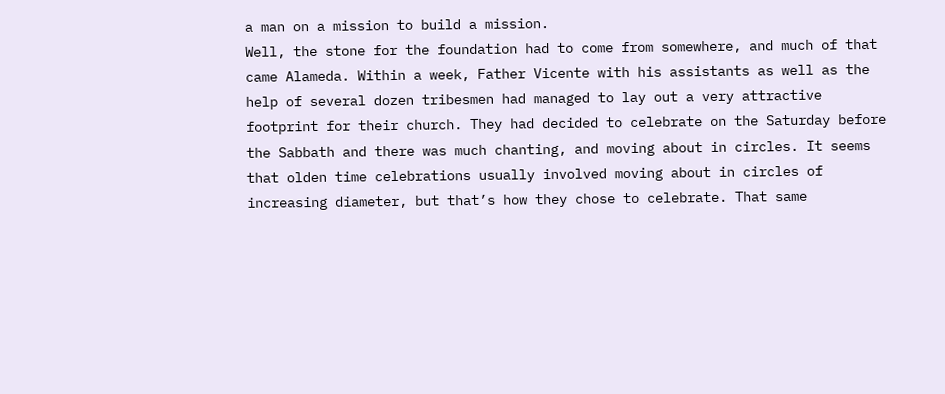a man on a mission to build a mission.
Well, the stone for the foundation had to come from somewhere, and much of that came Alameda. Within a week, Father Vicente with his assistants as well as the help of several dozen tribesmen had managed to lay out a very attractive footprint for their church. They had decided to celebrate on the Saturday before the Sabbath and there was much chanting, and moving about in circles. It seems that olden time celebrations usually involved moving about in circles of increasing diameter, but that’s how they chose to celebrate. That same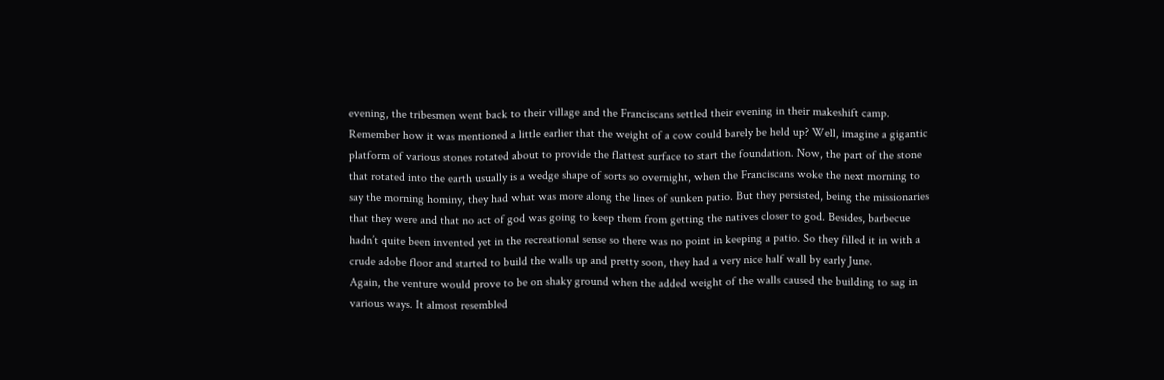evening, the tribesmen went back to their village and the Franciscans settled their evening in their makeshift camp.
Remember how it was mentioned a little earlier that the weight of a cow could barely be held up? Well, imagine a gigantic platform of various stones rotated about to provide the flattest surface to start the foundation. Now, the part of the stone that rotated into the earth usually is a wedge shape of sorts so overnight, when the Franciscans woke the next morning to say the morning hominy, they had what was more along the lines of sunken patio. But they persisted, being the missionaries that they were and that no act of god was going to keep them from getting the natives closer to god. Besides, barbecue hadn’t quite been invented yet in the recreational sense so there was no point in keeping a patio. So they filled it in with a crude adobe floor and started to build the walls up and pretty soon, they had a very nice half wall by early June.
Again, the venture would prove to be on shaky ground when the added weight of the walls caused the building to sag in various ways. It almost resembled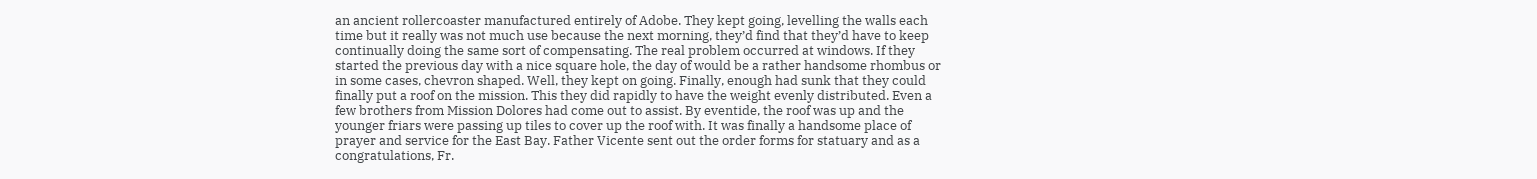an ancient rollercoaster manufactured entirely of Adobe. They kept going, levelling the walls each time but it really was not much use because the next morning, they’d find that they’d have to keep continually doing the same sort of compensating. The real problem occurred at windows. If they started the previous day with a nice square hole, the day of would be a rather handsome rhombus or in some cases, chevron shaped. Well, they kept on going. Finally, enough had sunk that they could finally put a roof on the mission. This they did rapidly to have the weight evenly distributed. Even a few brothers from Mission Dolores had come out to assist. By eventide, the roof was up and the younger friars were passing up tiles to cover up the roof with. It was finally a handsome place of prayer and service for the East Bay. Father Vicente sent out the order forms for statuary and as a congratulations, Fr.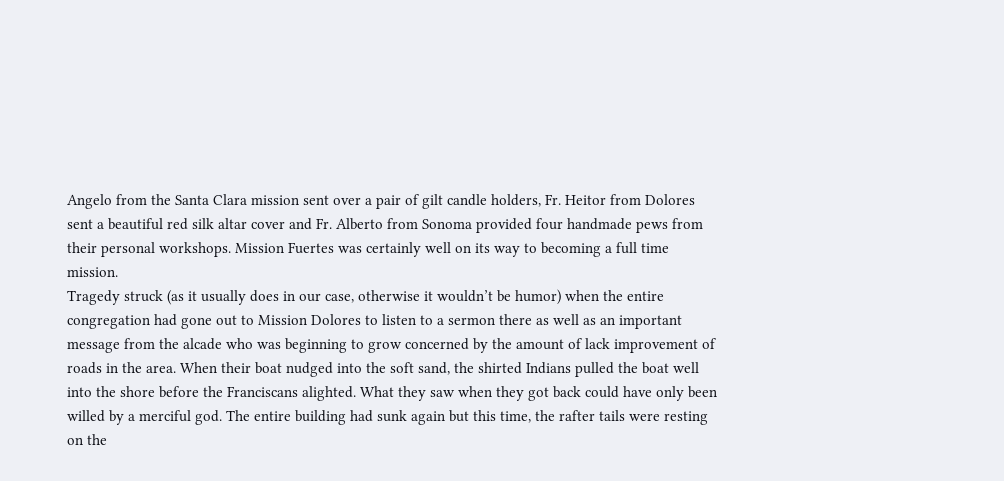Angelo from the Santa Clara mission sent over a pair of gilt candle holders, Fr. Heitor from Dolores sent a beautiful red silk altar cover and Fr. Alberto from Sonoma provided four handmade pews from their personal workshops. Mission Fuertes was certainly well on its way to becoming a full time mission.
Tragedy struck (as it usually does in our case, otherwise it wouldn’t be humor) when the entire congregation had gone out to Mission Dolores to listen to a sermon there as well as an important message from the alcade who was beginning to grow concerned by the amount of lack improvement of roads in the area. When their boat nudged into the soft sand, the shirted Indians pulled the boat well into the shore before the Franciscans alighted. What they saw when they got back could have only been willed by a merciful god. The entire building had sunk again but this time, the rafter tails were resting on the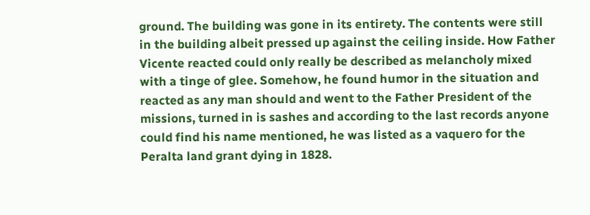ground. The building was gone in its entirety. The contents were still in the building albeit pressed up against the ceiling inside. How Father Vicente reacted could only really be described as melancholy mixed with a tinge of glee. Somehow, he found humor in the situation and reacted as any man should and went to the Father President of the missions, turned in is sashes and according to the last records anyone could find his name mentioned, he was listed as a vaquero for the Peralta land grant dying in 1828.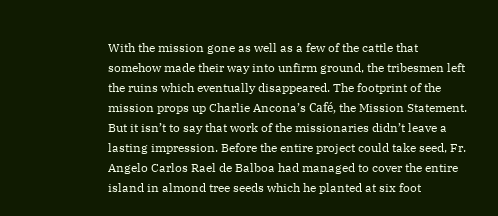With the mission gone as well as a few of the cattle that somehow made their way into unfirm ground, the tribesmen left the ruins which eventually disappeared. The footprint of the mission props up Charlie Ancona’s Café, the Mission Statement. But it isn’t to say that work of the missionaries didn’t leave a lasting impression. Before the entire project could take seed, Fr. Angelo Carlos Rael de Balboa had managed to cover the entire island in almond tree seeds which he planted at six foot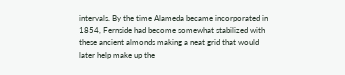intervals. By the time Alameda became incorporated in 1854, Fernside had become somewhat stabilized with these ancient almonds making a neat grid that would later help make up the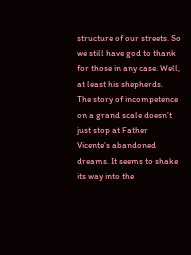structure of our streets. So we still have god to thank for those in any case. Well, at least his shepherds.
The story of incompetence on a grand scale doesn’t just stop at Father Vicente’s abandoned dreams. It seems to shake its way into the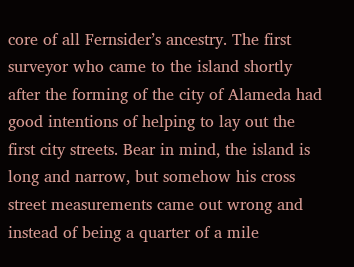core of all Fernsider’s ancestry. The first surveyor who came to the island shortly after the forming of the city of Alameda had good intentions of helping to lay out the first city streets. Bear in mind, the island is long and narrow, but somehow his cross street measurements came out wrong and instead of being a quarter of a mile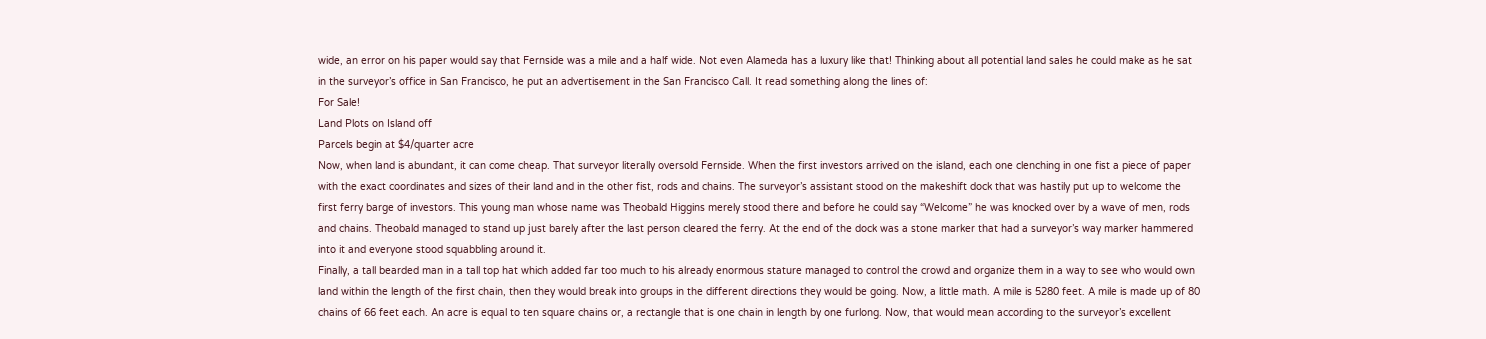wide, an error on his paper would say that Fernside was a mile and a half wide. Not even Alameda has a luxury like that! Thinking about all potential land sales he could make as he sat in the surveyor’s office in San Francisco, he put an advertisement in the San Francisco Call. It read something along the lines of:
For Sale!
Land Plots on Island off
Parcels begin at $4/quarter acre
Now, when land is abundant, it can come cheap. That surveyor literally oversold Fernside. When the first investors arrived on the island, each one clenching in one fist a piece of paper with the exact coordinates and sizes of their land and in the other fist, rods and chains. The surveyor’s assistant stood on the makeshift dock that was hastily put up to welcome the first ferry barge of investors. This young man whose name was Theobald Higgins merely stood there and before he could say “Welcome” he was knocked over by a wave of men, rods and chains. Theobald managed to stand up just barely after the last person cleared the ferry. At the end of the dock was a stone marker that had a surveyor’s way marker hammered into it and everyone stood squabbling around it.
Finally, a tall bearded man in a tall top hat which added far too much to his already enormous stature managed to control the crowd and organize them in a way to see who would own land within the length of the first chain, then they would break into groups in the different directions they would be going. Now, a little math. A mile is 5280 feet. A mile is made up of 80 chains of 66 feet each. An acre is equal to ten square chains or, a rectangle that is one chain in length by one furlong. Now, that would mean according to the surveyor’s excellent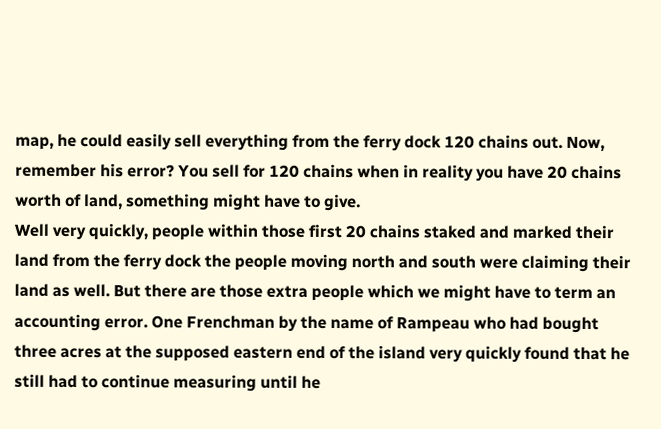map, he could easily sell everything from the ferry dock 120 chains out. Now, remember his error? You sell for 120 chains when in reality you have 20 chains worth of land, something might have to give.
Well very quickly, people within those first 20 chains staked and marked their land from the ferry dock the people moving north and south were claiming their land as well. But there are those extra people which we might have to term an accounting error. One Frenchman by the name of Rampeau who had bought three acres at the supposed eastern end of the island very quickly found that he still had to continue measuring until he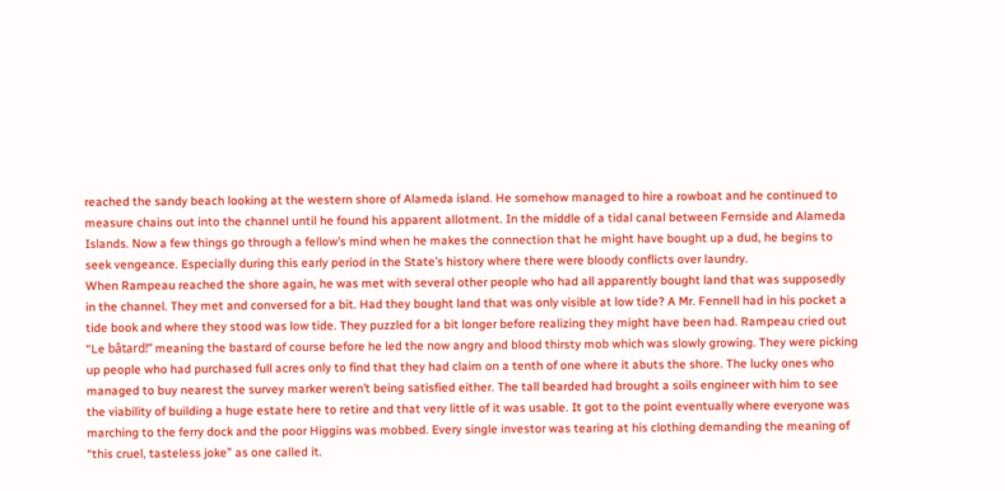reached the sandy beach looking at the western shore of Alameda island. He somehow managed to hire a rowboat and he continued to measure chains out into the channel until he found his apparent allotment. In the middle of a tidal canal between Fernside and Alameda Islands. Now a few things go through a fellow’s mind when he makes the connection that he might have bought up a dud, he begins to seek vengeance. Especially during this early period in the State’s history where there were bloody conflicts over laundry.
When Rampeau reached the shore again, he was met with several other people who had all apparently bought land that was supposedly in the channel. They met and conversed for a bit. Had they bought land that was only visible at low tide? A Mr. Fennell had in his pocket a tide book and where they stood was low tide. They puzzled for a bit longer before realizing they might have been had. Rampeau cried out “Le bâtard!” meaning the bastard of course before he led the now angry and blood thirsty mob which was slowly growing. They were picking up people who had purchased full acres only to find that they had claim on a tenth of one where it abuts the shore. The lucky ones who managed to buy nearest the survey marker weren’t being satisfied either. The tall bearded had brought a soils engineer with him to see the viability of building a huge estate here to retire and that very little of it was usable. It got to the point eventually where everyone was marching to the ferry dock and the poor Higgins was mobbed. Every single investor was tearing at his clothing demanding the meaning of “this cruel, tasteless joke” as one called it.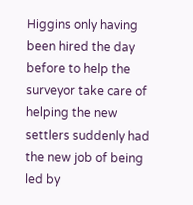Higgins only having been hired the day before to help the surveyor take care of helping the new settlers suddenly had the new job of being led by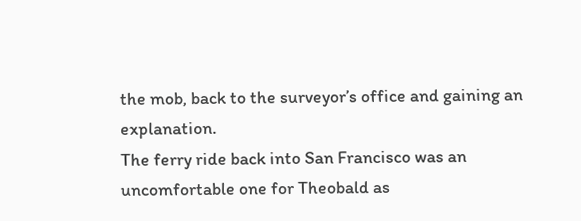the mob, back to the surveyor’s office and gaining an explanation.
The ferry ride back into San Francisco was an uncomfortable one for Theobald as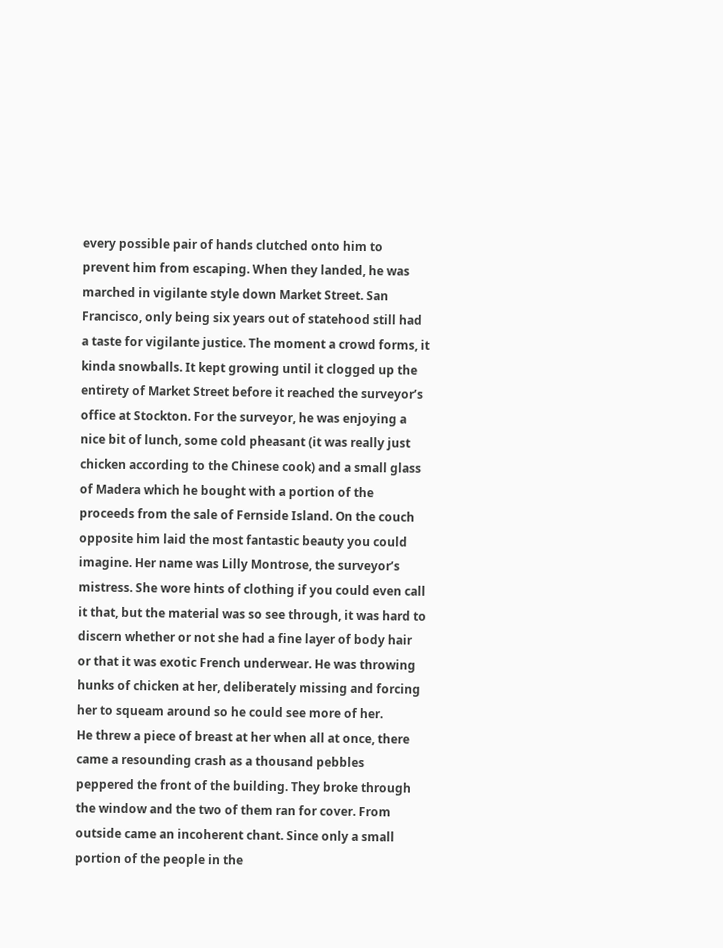every possible pair of hands clutched onto him to prevent him from escaping. When they landed, he was marched in vigilante style down Market Street. San Francisco, only being six years out of statehood still had a taste for vigilante justice. The moment a crowd forms, it kinda snowballs. It kept growing until it clogged up the entirety of Market Street before it reached the surveyor’s office at Stockton. For the surveyor, he was enjoying a nice bit of lunch, some cold pheasant (it was really just chicken according to the Chinese cook) and a small glass of Madera which he bought with a portion of the proceeds from the sale of Fernside Island. On the couch opposite him laid the most fantastic beauty you could imagine. Her name was Lilly Montrose, the surveyor’s mistress. She wore hints of clothing if you could even call it that, but the material was so see through, it was hard to discern whether or not she had a fine layer of body hair or that it was exotic French underwear. He was throwing hunks of chicken at her, deliberately missing and forcing her to squeam around so he could see more of her.
He threw a piece of breast at her when all at once, there came a resounding crash as a thousand pebbles peppered the front of the building. They broke through the window and the two of them ran for cover. From outside came an incoherent chant. Since only a small portion of the people in the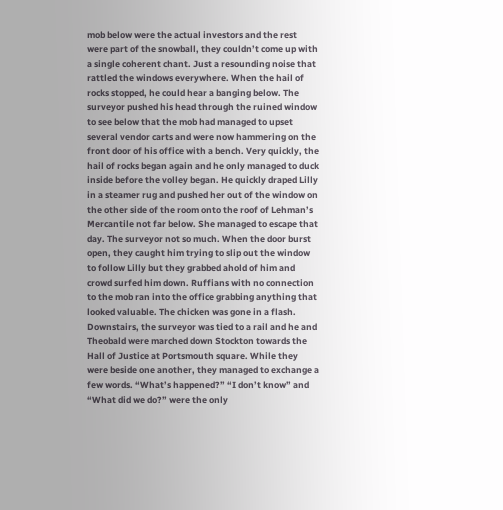mob below were the actual investors and the rest were part of the snowball, they couldn’t come up with a single coherent chant. Just a resounding noise that rattled the windows everywhere. When the hail of rocks stopped, he could hear a banging below. The surveyor pushed his head through the ruined window to see below that the mob had managed to upset several vendor carts and were now hammering on the front door of his office with a bench. Very quickly, the hail of rocks began again and he only managed to duck inside before the volley began. He quickly draped Lilly in a steamer rug and pushed her out of the window on the other side of the room onto the roof of Lehman’s Mercantile not far below. She managed to escape that day. The surveyor not so much. When the door burst open, they caught him trying to slip out the window to follow Lilly but they grabbed ahold of him and crowd surfed him down. Ruffians with no connection to the mob ran into the office grabbing anything that looked valuable. The chicken was gone in a flash.
Downstairs, the surveyor was tied to a rail and he and Theobald were marched down Stockton towards the Hall of Justice at Portsmouth square. While they were beside one another, they managed to exchange a few words. “What’s happened?” “I don’t know” and “What did we do?” were the only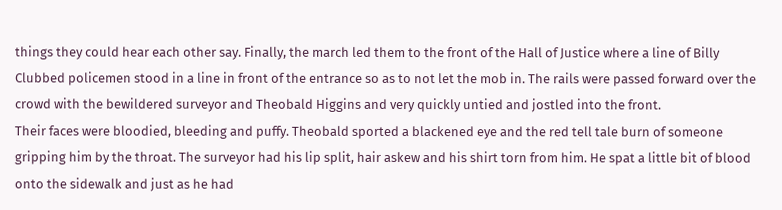things they could hear each other say. Finally, the march led them to the front of the Hall of Justice where a line of Billy Clubbed policemen stood in a line in front of the entrance so as to not let the mob in. The rails were passed forward over the crowd with the bewildered surveyor and Theobald Higgins and very quickly untied and jostled into the front.
Their faces were bloodied, bleeding and puffy. Theobald sported a blackened eye and the red tell tale burn of someone gripping him by the throat. The surveyor had his lip split, hair askew and his shirt torn from him. He spat a little bit of blood onto the sidewalk and just as he had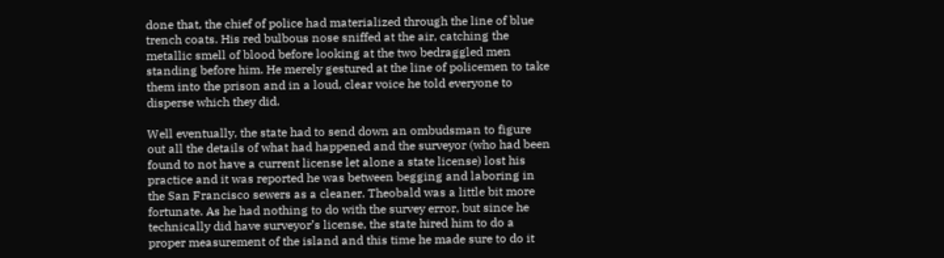done that, the chief of police had materialized through the line of blue trench coats. His red bulbous nose sniffed at the air, catching the metallic smell of blood before looking at the two bedraggled men standing before him. He merely gestured at the line of policemen to take them into the prison and in a loud, clear voice he told everyone to disperse which they did.

Well eventually, the state had to send down an ombudsman to figure out all the details of what had happened and the surveyor (who had been found to not have a current license let alone a state license) lost his practice and it was reported he was between begging and laboring in the San Francisco sewers as a cleaner. Theobald was a little bit more fortunate. As he had nothing to do with the survey error, but since he technically did have surveyor’s license, the state hired him to do a proper measurement of the island and this time he made sure to do it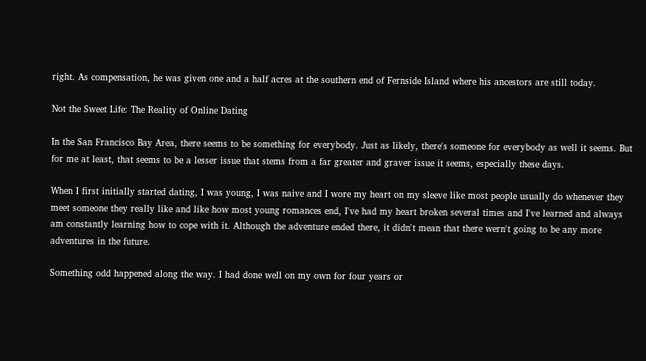right. As compensation, he was given one and a half acres at the southern end of Fernside Island where his ancestors are still today.

Not the Sweet Life: The Reality of Online Dating

In the San Francisco Bay Area, there seems to be something for everybody. Just as likely, there's someone for everybody as well it seems. But for me at least, that seems to be a lesser issue that stems from a far greater and graver issue it seems, especially these days.

When I first initially started dating, I was young, I was naive and I wore my heart on my sleeve like most people usually do whenever they meet someone they really like and like how most young romances end, I've had my heart broken several times and I've learned and always am constantly learning how to cope with it. Although the adventure ended there, it didn't mean that there wern't going to be any more adventures in the future.

Something odd happened along the way. I had done well on my own for four years or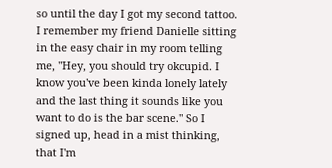so until the day I got my second tattoo. I remember my friend Danielle sitting in the easy chair in my room telling me, "Hey, you should try okcupid. I know you've been kinda lonely lately and the last thing it sounds like you want to do is the bar scene." So I signed up, head in a mist thinking, that I'm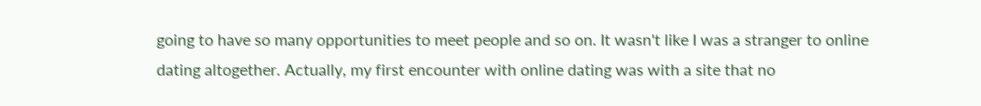going to have so many opportunities to meet people and so on. It wasn't like I was a stranger to online dating altogether. Actually, my first encounter with online dating was with a site that no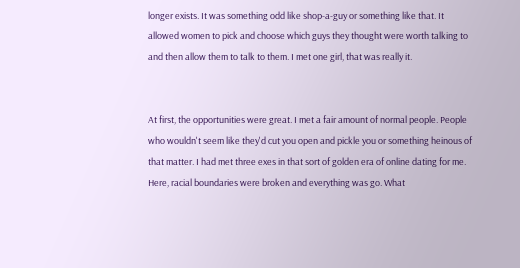longer exists. It was something odd like shop-a-guy or something like that. It allowed women to pick and choose which guys they thought were worth talking to and then allow them to talk to them. I met one girl, that was really it.


At first, the opportunities were great. I met a fair amount of normal people. People who wouldn't seem like they'd cut you open and pickle you or something heinous of that matter. I had met three exes in that sort of golden era of online dating for me. Here, racial boundaries were broken and everything was go. What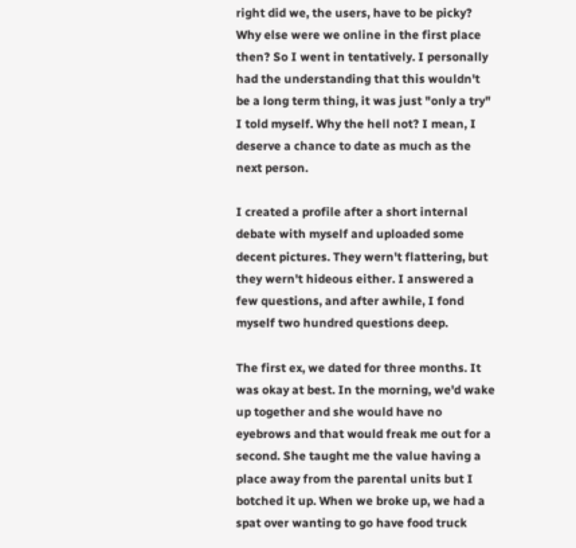right did we, the users, have to be picky? Why else were we online in the first place then? So I went in tentatively. I personally had the understanding that this wouldn't be a long term thing, it was just "only a try" I told myself. Why the hell not? I mean, I deserve a chance to date as much as the next person.

I created a profile after a short internal debate with myself and uploaded some decent pictures. They wern't flattering, but they wern't hideous either. I answered a few questions, and after awhile, I fond myself two hundred questions deep.

The first ex, we dated for three months. It was okay at best. In the morning, we'd wake up together and she would have no eyebrows and that would freak me out for a second. She taught me the value having a place away from the parental units but I botched it up. When we broke up, we had a spat over wanting to go have food truck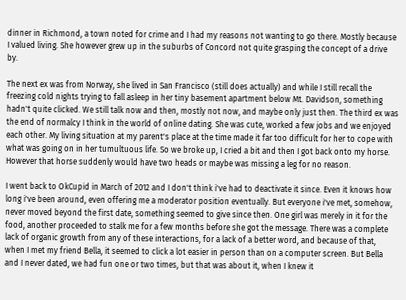dinner in Richmond, a town noted for crime and I had my reasons not wanting to go there. Mostly because I valued living. She however grew up in the suburbs of Concord not quite grasping the concept of a drive by.

The next ex was from Norway, she lived in San Francisco (still does actually) and while I still recall the freezing cold nights trying to fall asleep in her tiny basement apartment below Mt. Davidson, something hadn't quite clicked. We still talk now and then, mostly not now, and maybe only just then. The third ex was the end of normalcy I think in the world of online dating. She was cute, worked a few jobs and we enjoyed each other. My living situation at my parent's place at the time made it far too difficult for her to cope with what was going on in her tumultuous life. So we broke up, I cried a bit and then I got back onto my horse. However that horse suddenly would have two heads or maybe was missing a leg for no reason.

I went back to OkCupid in March of 2012 and I don't think i've had to deactivate it since. Even it knows how long i've been around, even offering me a moderator position eventually. But everyone i've met, somehow, never moved beyond the first date, something seemed to give since then. One girl was merely in it for the food, another proceeded to stalk me for a few months before she got the message. There was a complete lack of organic growth from any of these interactions, for a lack of a better word, and because of that, when I met my friend Bella, it seemed to click a lot easier in person than on a computer screen. But Bella and I never dated, we had fun one or two times, but that was about it, when I knew it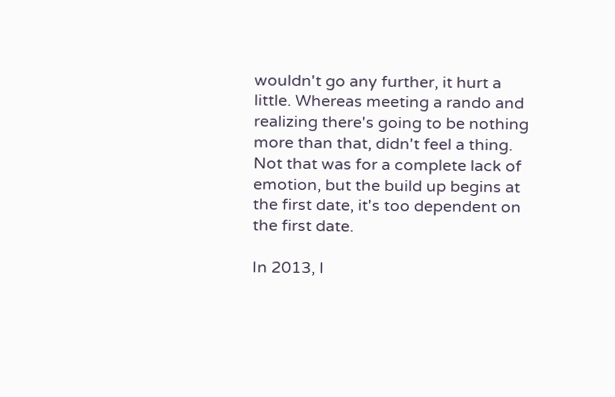wouldn't go any further, it hurt a little. Whereas meeting a rando and realizing there's going to be nothing more than that, didn't feel a thing. Not that was for a complete lack of emotion, but the build up begins at the first date, it's too dependent on the first date.

In 2013, I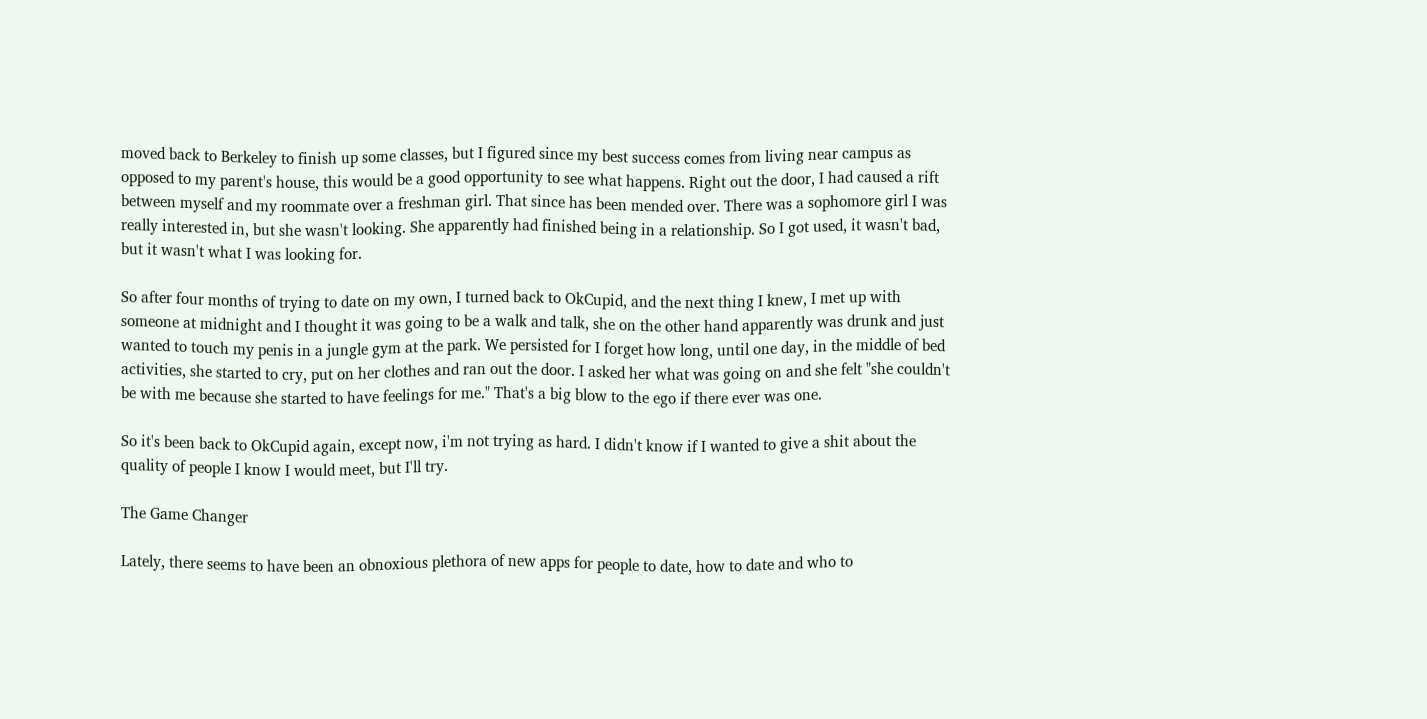moved back to Berkeley to finish up some classes, but I figured since my best success comes from living near campus as opposed to my parent's house, this would be a good opportunity to see what happens. Right out the door, I had caused a rift between myself and my roommate over a freshman girl. That since has been mended over. There was a sophomore girl I was really interested in, but she wasn't looking. She apparently had finished being in a relationship. So I got used, it wasn't bad, but it wasn't what I was looking for.

So after four months of trying to date on my own, I turned back to OkCupid, and the next thing I knew, I met up with someone at midnight and I thought it was going to be a walk and talk, she on the other hand apparently was drunk and just wanted to touch my penis in a jungle gym at the park. We persisted for I forget how long, until one day, in the middle of bed activities, she started to cry, put on her clothes and ran out the door. I asked her what was going on and she felt "she couldn't be with me because she started to have feelings for me." That's a big blow to the ego if there ever was one.

So it's been back to OkCupid again, except now, i'm not trying as hard. I didn't know if I wanted to give a shit about the quality of people I know I would meet, but I'll try.

The Game Changer

Lately, there seems to have been an obnoxious plethora of new apps for people to date, how to date and who to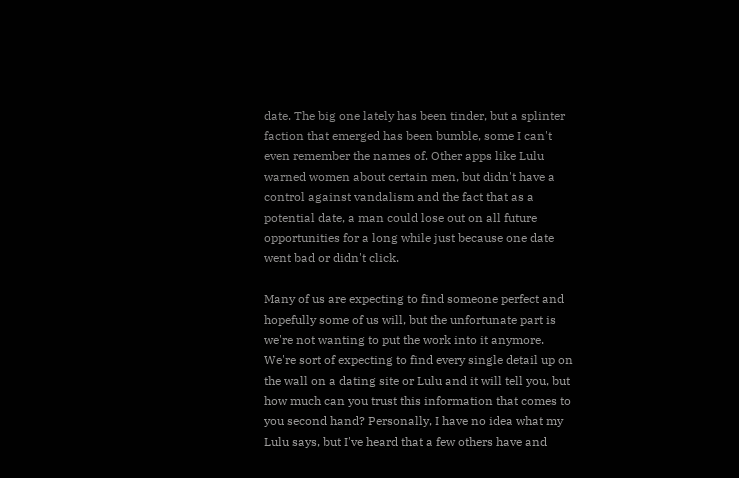date. The big one lately has been tinder, but a splinter faction that emerged has been bumble, some I can't even remember the names of. Other apps like Lulu warned women about certain men, but didn't have a control against vandalism and the fact that as a potential date, a man could lose out on all future opportunities for a long while just because one date went bad or didn't click.

Many of us are expecting to find someone perfect and hopefully some of us will, but the unfortunate part is we're not wanting to put the work into it anymore. We're sort of expecting to find every single detail up on the wall on a dating site or Lulu and it will tell you, but how much can you trust this information that comes to you second hand? Personally, I have no idea what my Lulu says, but I've heard that a few others have and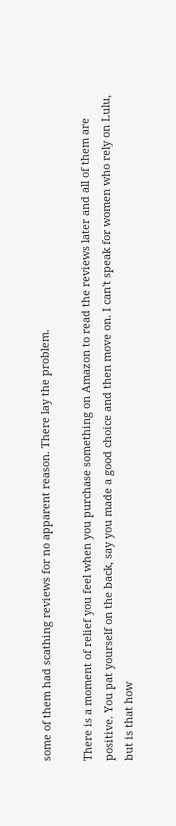some of them had scathing reviews for no apparent reason. There lay the problem.

There is a moment of relief you feel when you purchase something on Amazon to read the reviews later and all of them are positive. You pat yourself on the back, say you made a good choice and then move on. I can't speak for women who rely on Lulu, but is that how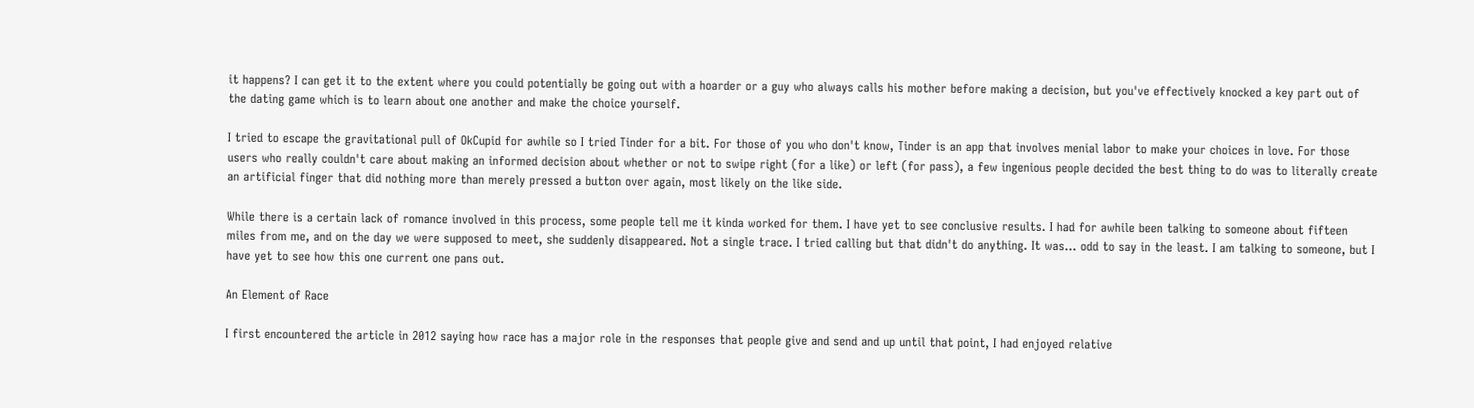it happens? I can get it to the extent where you could potentially be going out with a hoarder or a guy who always calls his mother before making a decision, but you've effectively knocked a key part out of the dating game which is to learn about one another and make the choice yourself.

I tried to escape the gravitational pull of OkCupid for awhile so I tried Tinder for a bit. For those of you who don't know, Tinder is an app that involves menial labor to make your choices in love. For those users who really couldn't care about making an informed decision about whether or not to swipe right (for a like) or left (for pass), a few ingenious people decided the best thing to do was to literally create an artificial finger that did nothing more than merely pressed a button over again, most likely on the like side.

While there is a certain lack of romance involved in this process, some people tell me it kinda worked for them. I have yet to see conclusive results. I had for awhile been talking to someone about fifteen miles from me, and on the day we were supposed to meet, she suddenly disappeared. Not a single trace. I tried calling but that didn't do anything. It was... odd to say in the least. I am talking to someone, but I have yet to see how this one current one pans out.

An Element of Race

I first encountered the article in 2012 saying how race has a major role in the responses that people give and send and up until that point, I had enjoyed relative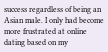success regardless of being an Asian male. I only had become more frustrated at online dating based on my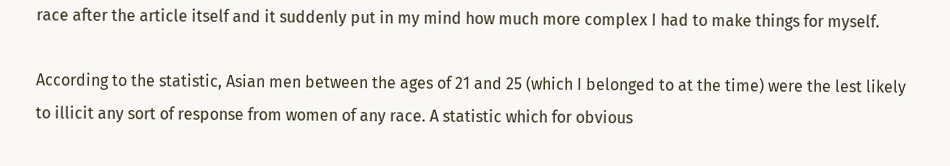race after the article itself and it suddenly put in my mind how much more complex I had to make things for myself.

According to the statistic, Asian men between the ages of 21 and 25 (which I belonged to at the time) were the lest likely to illicit any sort of response from women of any race. A statistic which for obvious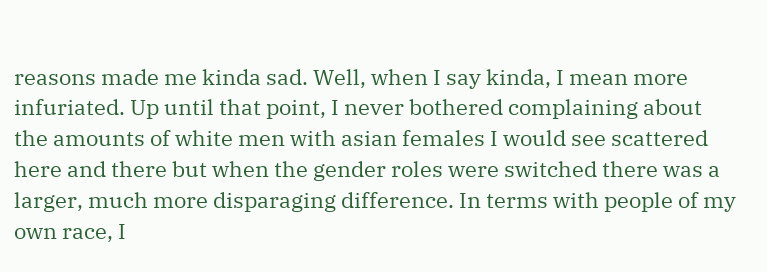reasons made me kinda sad. Well, when I say kinda, I mean more infuriated. Up until that point, I never bothered complaining about the amounts of white men with asian females I would see scattered here and there but when the gender roles were switched there was a larger, much more disparaging difference. In terms with people of my own race, I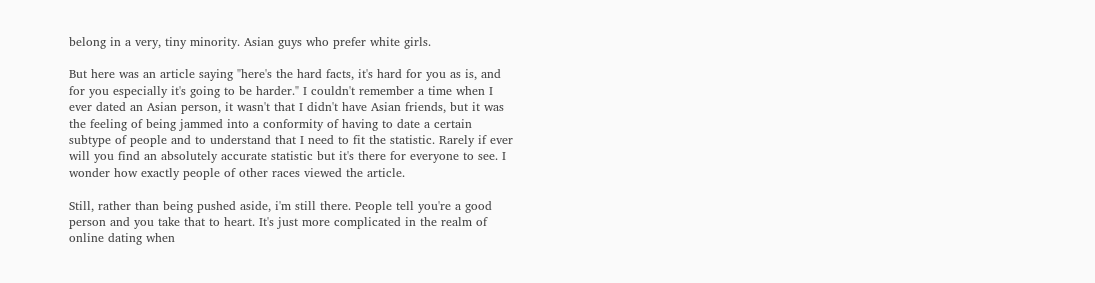belong in a very, tiny minority. Asian guys who prefer white girls.

But here was an article saying "here's the hard facts, it's hard for you as is, and for you especially it's going to be harder." I couldn't remember a time when I ever dated an Asian person, it wasn't that I didn't have Asian friends, but it was the feeling of being jammed into a conformity of having to date a certain subtype of people and to understand that I need to fit the statistic. Rarely if ever will you find an absolutely accurate statistic but it's there for everyone to see. I wonder how exactly people of other races viewed the article.

Still, rather than being pushed aside, i'm still there. People tell you're a good person and you take that to heart. It's just more complicated in the realm of online dating when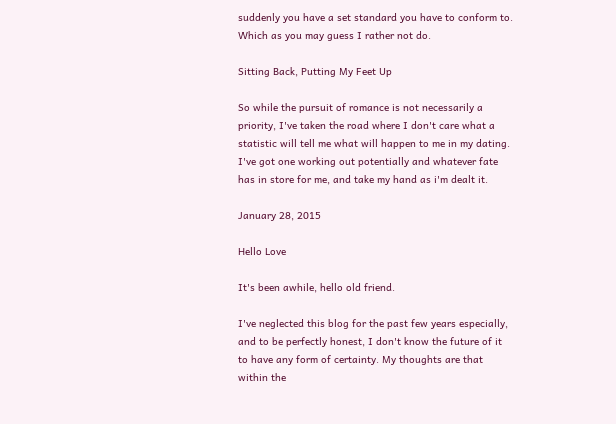suddenly you have a set standard you have to conform to. Which as you may guess I rather not do.

Sitting Back, Putting My Feet Up

So while the pursuit of romance is not necessarily a priority, I've taken the road where I don't care what a statistic will tell me what will happen to me in my dating. I've got one working out potentially and whatever fate has in store for me, and take my hand as i'm dealt it.

January 28, 2015

Hello Love

It's been awhile, hello old friend.

I've neglected this blog for the past few years especially, and to be perfectly honest, I don't know the future of it to have any form of certainty. My thoughts are that within the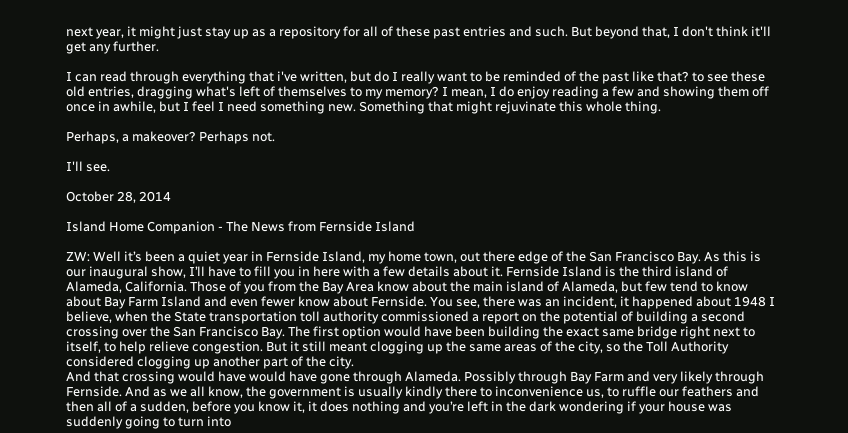next year, it might just stay up as a repository for all of these past entries and such. But beyond that, I don't think it'll get any further.

I can read through everything that i've written, but do I really want to be reminded of the past like that? to see these old entries, dragging what's left of themselves to my memory? I mean, I do enjoy reading a few and showing them off once in awhile, but I feel I need something new. Something that might rejuvinate this whole thing.

Perhaps, a makeover? Perhaps not.

I'll see.

October 28, 2014

Island Home Companion - The News from Fernside Island

ZW: Well it’s been a quiet year in Fernside Island, my home town, out there edge of the San Francisco Bay. As this is our inaugural show, I’ll have to fill you in here with a few details about it. Fernside Island is the third island of Alameda, California. Those of you from the Bay Area know about the main island of Alameda, but few tend to know about Bay Farm Island and even fewer know about Fernside. You see, there was an incident, it happened about 1948 I believe, when the State transportation toll authority commissioned a report on the potential of building a second crossing over the San Francisco Bay. The first option would have been building the exact same bridge right next to itself, to help relieve congestion. But it still meant clogging up the same areas of the city, so the Toll Authority considered clogging up another part of the city.
And that crossing would have would have gone through Alameda. Possibly through Bay Farm and very likely through Fernside. And as we all know, the government is usually kindly there to inconvenience us, to ruffle our feathers and then all of a sudden, before you know it, it does nothing and you’re left in the dark wondering if your house was suddenly going to turn into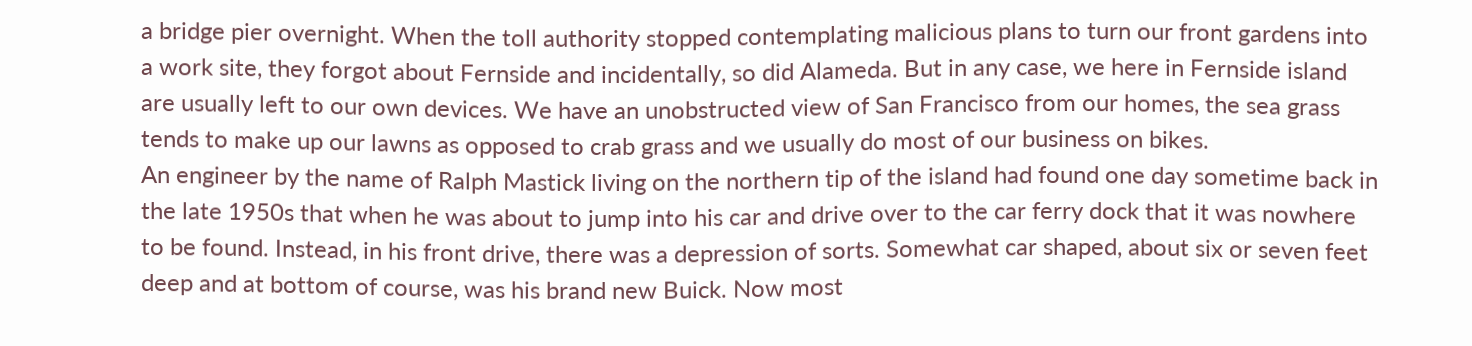a bridge pier overnight. When the toll authority stopped contemplating malicious plans to turn our front gardens into a work site, they forgot about Fernside and incidentally, so did Alameda. But in any case, we here in Fernside island are usually left to our own devices. We have an unobstructed view of San Francisco from our homes, the sea grass tends to make up our lawns as opposed to crab grass and we usually do most of our business on bikes.
An engineer by the name of Ralph Mastick living on the northern tip of the island had found one day sometime back in the late 1950s that when he was about to jump into his car and drive over to the car ferry dock that it was nowhere to be found. Instead, in his front drive, there was a depression of sorts. Somewhat car shaped, about six or seven feet deep and at bottom of course, was his brand new Buick. Now most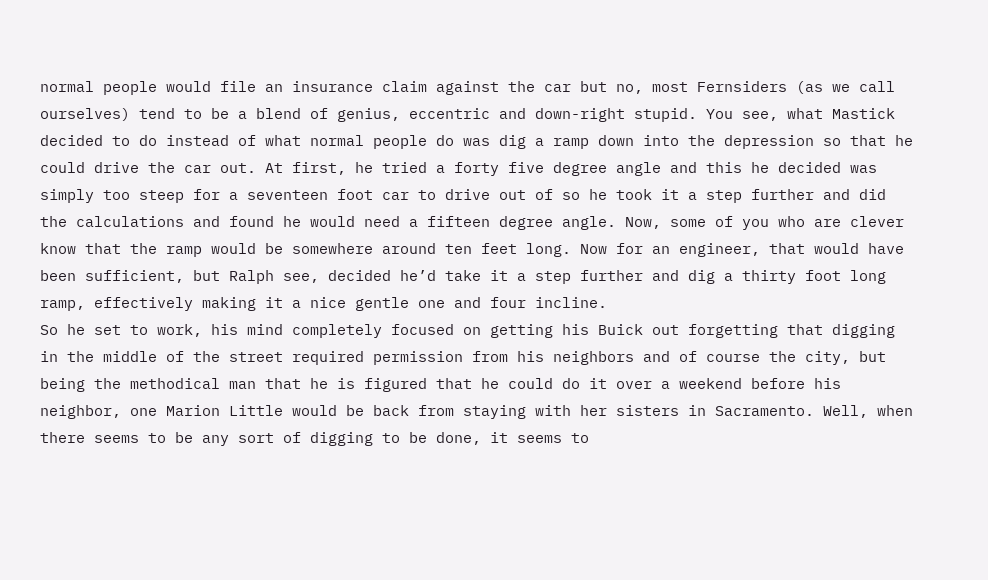normal people would file an insurance claim against the car but no, most Fernsiders (as we call ourselves) tend to be a blend of genius, eccentric and down-right stupid. You see, what Mastick decided to do instead of what normal people do was dig a ramp down into the depression so that he could drive the car out. At first, he tried a forty five degree angle and this he decided was simply too steep for a seventeen foot car to drive out of so he took it a step further and did the calculations and found he would need a fifteen degree angle. Now, some of you who are clever know that the ramp would be somewhere around ten feet long. Now for an engineer, that would have been sufficient, but Ralph see, decided he’d take it a step further and dig a thirty foot long ramp, effectively making it a nice gentle one and four incline.
So he set to work, his mind completely focused on getting his Buick out forgetting that digging in the middle of the street required permission from his neighbors and of course the city, but being the methodical man that he is figured that he could do it over a weekend before his neighbor, one Marion Little would be back from staying with her sisters in Sacramento. Well, when there seems to be any sort of digging to be done, it seems to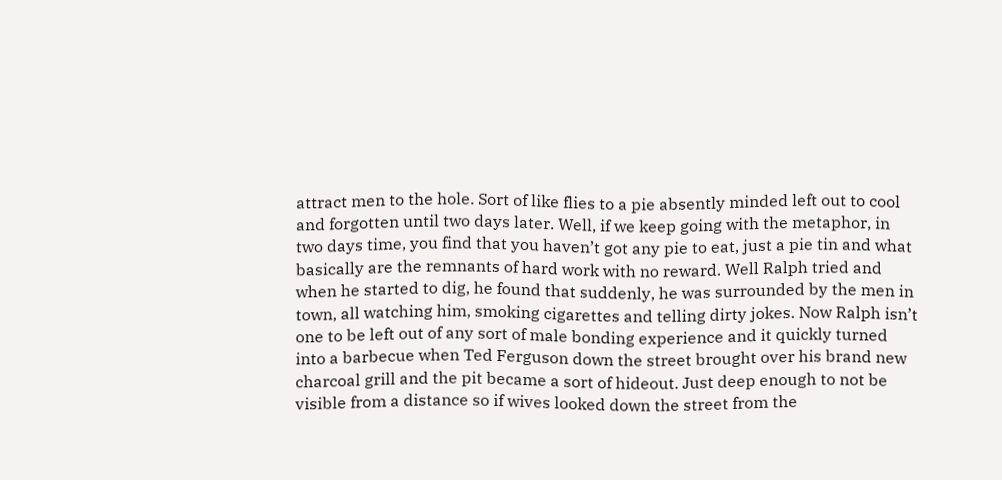attract men to the hole. Sort of like flies to a pie absently minded left out to cool and forgotten until two days later. Well, if we keep going with the metaphor, in two days time, you find that you haven’t got any pie to eat, just a pie tin and what basically are the remnants of hard work with no reward. Well Ralph tried and when he started to dig, he found that suddenly, he was surrounded by the men in town, all watching him, smoking cigarettes and telling dirty jokes. Now Ralph isn’t one to be left out of any sort of male bonding experience and it quickly turned into a barbecue when Ted Ferguson down the street brought over his brand new charcoal grill and the pit became a sort of hideout. Just deep enough to not be visible from a distance so if wives looked down the street from the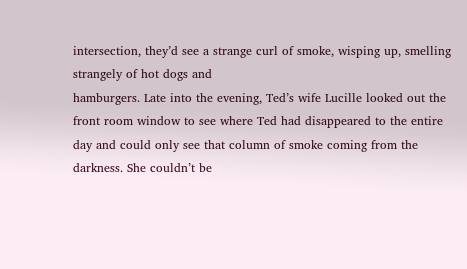intersection, they’d see a strange curl of smoke, wisping up, smelling strangely of hot dogs and
hamburgers. Late into the evening, Ted’s wife Lucille looked out the front room window to see where Ted had disappeared to the entire day and could only see that column of smoke coming from the darkness. She couldn’t be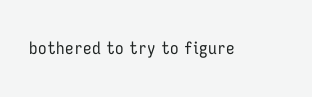bothered to try to figure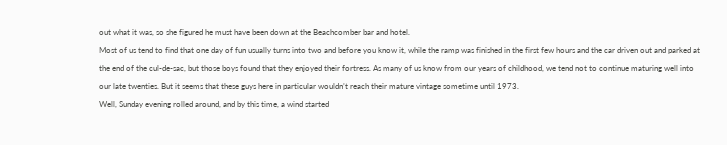out what it was, so she figured he must have been down at the Beachcomber bar and hotel.
Most of us tend to find that one day of fun usually turns into two and before you know it, while the ramp was finished in the first few hours and the car driven out and parked at the end of the cul-de-sac, but those boys found that they enjoyed their fortress. As many of us know from our years of childhood, we tend not to continue maturing well into our late twenties. But it seems that these guys here in particular wouldn’t reach their mature vintage sometime until 1973.
Well, Sunday evening rolled around, and by this time, a wind started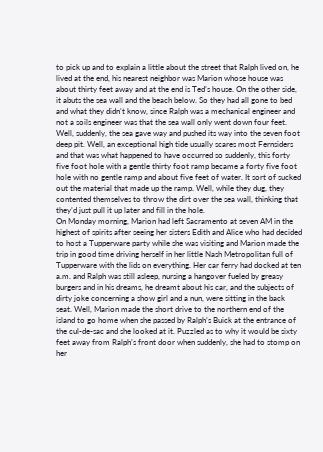to pick up and to explain a little about the street that Ralph lived on, he lived at the end, his nearest neighbor was Marion whose house was about thirty feet away and at the end is Ted’s house. On the other side, it abuts the sea wall and the beach below. So they had all gone to bed and what they didn’t know, since Ralph was a mechanical engineer and not a soils engineer was that the sea wall only went down four feet. Well, suddenly, the sea gave way and pushed its way into the seven foot deep pit. Well, an exceptional high tide usually scares most Fernsiders and that was what happened to have occurred so suddenly, this forty five foot hole with a gentle thirty foot ramp became a forty five foot hole with no gentle ramp and about five feet of water. It sort of sucked out the material that made up the ramp. Well, while they dug, they contented themselves to throw the dirt over the sea wall, thinking that they’d just pull it up later and fill in the hole.
On Monday morning, Marion had left Sacramento at seven AM in the highest of spirits after seeing her sisters Edith and Alice who had decided to host a Tupperware party while she was visiting and Marion made the trip in good time driving herself in her little Nash Metropolitan full of Tupperware with the lids on everything. Her car ferry had docked at ten a.m. and Ralph was still asleep, nursing a hangover fueled by greasy burgers and in his dreams, he dreamt about his car, and the subjects of dirty joke concerning a show girl and a nun, were sitting in the back seat. Well, Marion made the short drive to the northern end of the island to go home when she passed by Ralph’s Buick at the entrance of the cul-de-sac and she looked at it. Puzzled as to why it would be sixty feet away from Ralph’s front door when suddenly, she had to stomp on her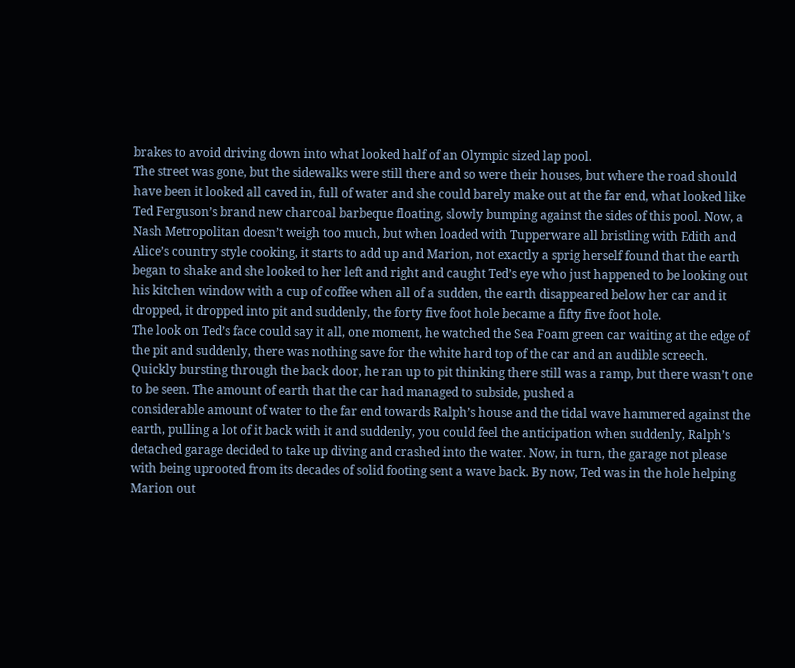brakes to avoid driving down into what looked half of an Olympic sized lap pool.
The street was gone, but the sidewalks were still there and so were their houses, but where the road should have been it looked all caved in, full of water and she could barely make out at the far end, what looked like Ted Ferguson’s brand new charcoal barbeque floating, slowly bumping against the sides of this pool. Now, a Nash Metropolitan doesn’t weigh too much, but when loaded with Tupperware all bristling with Edith and Alice’s country style cooking, it starts to add up and Marion, not exactly a sprig herself found that the earth began to shake and she looked to her left and right and caught Ted’s eye who just happened to be looking out his kitchen window with a cup of coffee when all of a sudden, the earth disappeared below her car and it dropped, it dropped into pit and suddenly, the forty five foot hole became a fifty five foot hole.
The look on Ted’s face could say it all, one moment, he watched the Sea Foam green car waiting at the edge of the pit and suddenly, there was nothing save for the white hard top of the car and an audible screech. Quickly bursting through the back door, he ran up to pit thinking there still was a ramp, but there wasn’t one to be seen. The amount of earth that the car had managed to subside, pushed a
considerable amount of water to the far end towards Ralph’s house and the tidal wave hammered against the earth, pulling a lot of it back with it and suddenly, you could feel the anticipation when suddenly, Ralph’s detached garage decided to take up diving and crashed into the water. Now, in turn, the garage not please with being uprooted from its decades of solid footing sent a wave back. By now, Ted was in the hole helping Marion out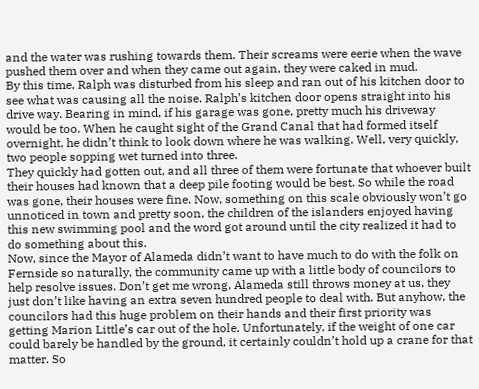and the water was rushing towards them. Their screams were eerie when the wave pushed them over and when they came out again, they were caked in mud.
By this time, Ralph was disturbed from his sleep and ran out of his kitchen door to see what was causing all the noise. Ralph’s kitchen door opens straight into his drive way. Bearing in mind, if his garage was gone, pretty much his driveway would be too. When he caught sight of the Grand Canal that had formed itself overnight, he didn’t think to look down where he was walking. Well, very quickly, two people sopping wet turned into three.
They quickly had gotten out, and all three of them were fortunate that whoever built their houses had known that a deep pile footing would be best. So while the road was gone, their houses were fine. Now, something on this scale obviously won’t go unnoticed in town and pretty soon, the children of the islanders enjoyed having this new swimming pool and the word got around until the city realized it had to do something about this.
Now, since the Mayor of Alameda didn’t want to have much to do with the folk on Fernside so naturally, the community came up with a little body of councilors to help resolve issues. Don’t get me wrong, Alameda still throws money at us, they just don’t like having an extra seven hundred people to deal with. But anyhow, the councilors had this huge problem on their hands and their first priority was getting Marion Little’s car out of the hole. Unfortunately, if the weight of one car could barely be handled by the ground, it certainly couldn’t hold up a crane for that matter. So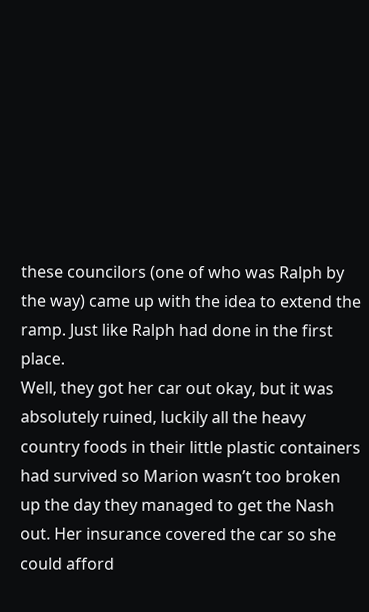these councilors (one of who was Ralph by the way) came up with the idea to extend the ramp. Just like Ralph had done in the first place.
Well, they got her car out okay, but it was absolutely ruined, luckily all the heavy country foods in their little plastic containers had survived so Marion wasn’t too broken up the day they managed to get the Nash out. Her insurance covered the car so she could afford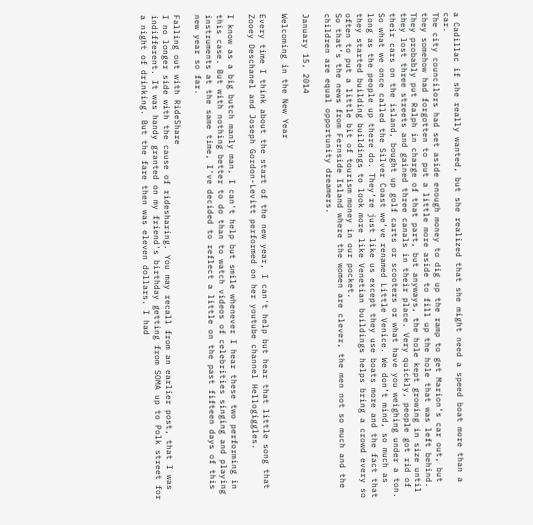a Cadillac if she really wanted, but she realized that she might need a speed boat more than a car.
The city councilors had set aside enough money to dig up the ramp to get Marion’s car out, but they somehow had forgotten to put a little more aside to fill up the hole that was left behind. They probably put Ralph in charge of that part, but anyways, the hole kept growing in size until they lost three streets and gained three canals in their place. Very quickly, people got rid of their cars on the island, bought up golf carts or scooters or what have you weighing under a ton. So what we once called the Silver Coast we’ve renamed Little Venice. We don’t mind, so much as long as the people up there do. They’re just like us except they use boats more and the fact that they started building buildings to look more like Venetian buildings helps bring a crowd every so often to put a little bit of tourism money in our pocket.
So that’s the news from Fernside Island where the women are clever, the men not so much and the children are equal opportunity dreamers.

January 15, 2014

Welcoming in the New Year

Every time I think about the start of the new year, I can't help but hear that little song that Zooey Deschanel and Joseph Gordon-Levitt performed on her youtube channel Hellogiggles.

I know as a big butch manly man, I can't help but smile whenever I hear these two performing in this case. But with nothing better to do than to watch videos of celebrities singing and playing instruments at the same time, I've decided to reflect a little on the past fifteen days of this new year so far.

Falling out with RideShare
I no longer side with the cause of ridesharing. You may recall from an earlier post, that I was indifferent. It was handy granted on my friend's birthday getting from SOMA up to Polk street for a night of drinking. But the fare then was eleven dollars. I had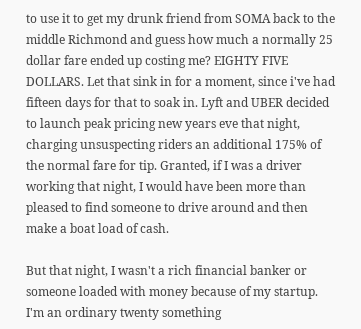to use it to get my drunk friend from SOMA back to the middle Richmond and guess how much a normally 25 dollar fare ended up costing me? EIGHTY FIVE DOLLARS. Let that sink in for a moment, since i've had fifteen days for that to soak in. Lyft and UBER decided to launch peak pricing new years eve that night, charging unsuspecting riders an additional 175% of the normal fare for tip. Granted, if I was a driver working that night, I would have been more than pleased to find someone to drive around and then make a boat load of cash.

But that night, I wasn't a rich financial banker or someone loaded with money because of my startup. I'm an ordinary twenty something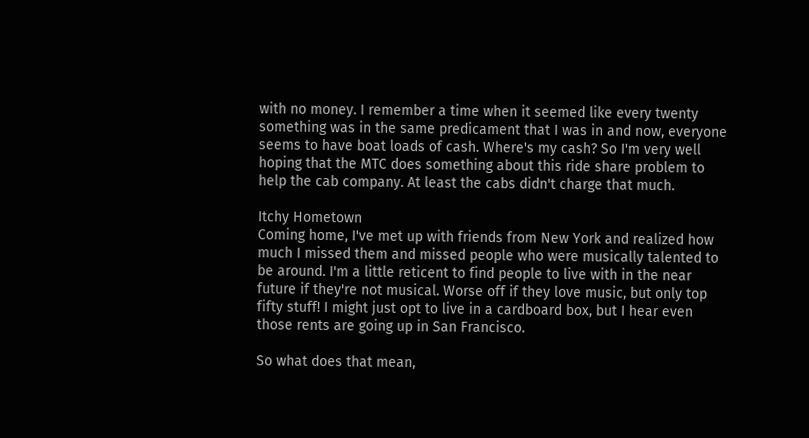with no money. I remember a time when it seemed like every twenty something was in the same predicament that I was in and now, everyone seems to have boat loads of cash. Where's my cash? So I'm very well hoping that the MTC does something about this ride share problem to help the cab company. At least the cabs didn't charge that much.

Itchy Hometown
Coming home, I've met up with friends from New York and realized how much I missed them and missed people who were musically talented to be around. I'm a little reticent to find people to live with in the near future if they're not musical. Worse off if they love music, but only top fifty stuff! I might just opt to live in a cardboard box, but I hear even those rents are going up in San Francisco.

So what does that mean,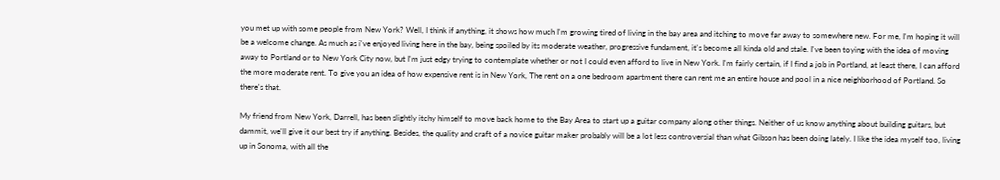you met up with some people from New York? Well, I think if anything, it shows how much I'm growing tired of living in the bay area and itching to move far away to somewhere new. For me, I'm hoping it will be a welcome change. As much as i've enjoyed living here in the bay, being spoiled by its moderate weather, progressive fundament, it's become all kinda old and stale. I've been toying with the idea of moving away to Portland or to New York City now, but I'm just edgy trying to contemplate whether or not I could even afford to live in New York. I'm fairly certain, if I find a job in Portland, at least there, I can afford the more moderate rent. To give you an idea of how expensive rent is in New York, The rent on a one bedroom apartment there can rent me an entire house and pool in a nice neighborhood of Portland. So there's that.

My friend from New York, Darrell, has been slightly itchy himself to move back home to the Bay Area to start up a guitar company along other things. Neither of us know anything about building guitars, but dammit, we'll give it our best try if anything. Besides, the quality and craft of a novice guitar maker probably will be a lot less controversial than what Gibson has been doing lately. I like the idea myself too, living up in Sonoma, with all the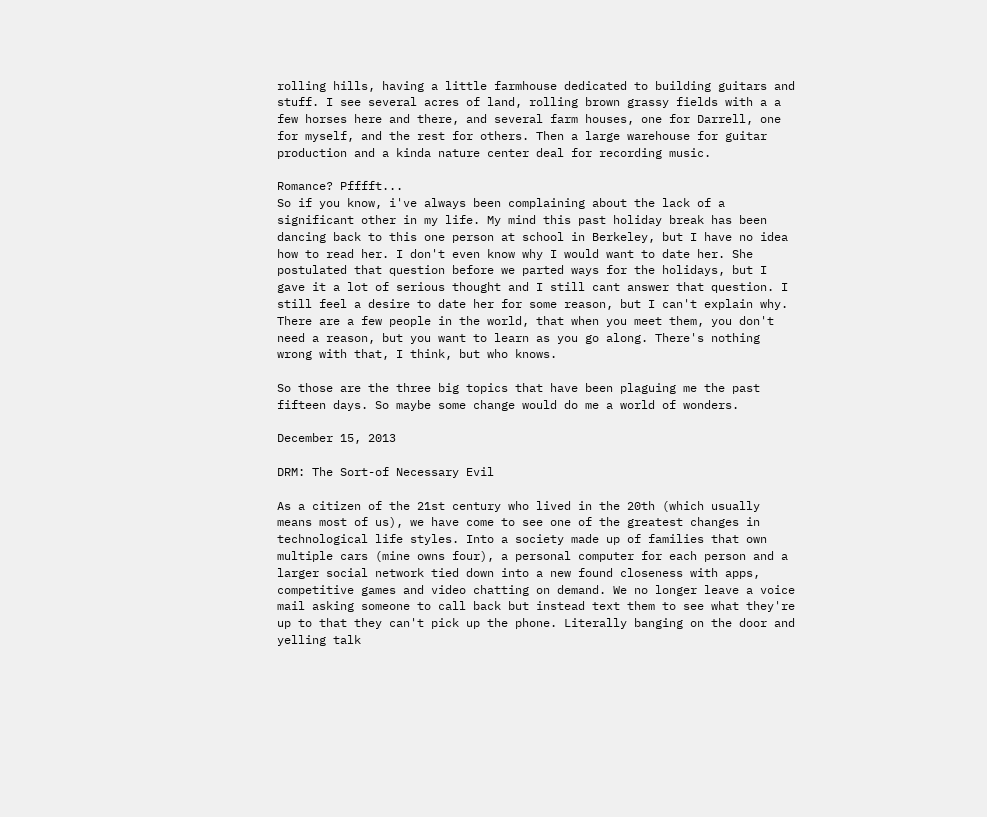rolling hills, having a little farmhouse dedicated to building guitars and stuff. I see several acres of land, rolling brown grassy fields with a a few horses here and there, and several farm houses, one for Darrell, one for myself, and the rest for others. Then a large warehouse for guitar production and a kinda nature center deal for recording music.

Romance? Pfffft...
So if you know, i've always been complaining about the lack of a significant other in my life. My mind this past holiday break has been dancing back to this one person at school in Berkeley, but I have no idea how to read her. I don't even know why I would want to date her. She postulated that question before we parted ways for the holidays, but I gave it a lot of serious thought and I still cant answer that question. I still feel a desire to date her for some reason, but I can't explain why. There are a few people in the world, that when you meet them, you don't need a reason, but you want to learn as you go along. There's nothing wrong with that, I think, but who knows.

So those are the three big topics that have been plaguing me the past fifteen days. So maybe some change would do me a world of wonders.

December 15, 2013

DRM: The Sort-of Necessary Evil

As a citizen of the 21st century who lived in the 20th (which usually means most of us), we have come to see one of the greatest changes in technological life styles. Into a society made up of families that own multiple cars (mine owns four), a personal computer for each person and a larger social network tied down into a new found closeness with apps, competitive games and video chatting on demand. We no longer leave a voice mail asking someone to call back but instead text them to see what they're up to that they can't pick up the phone. Literally banging on the door and yelling talk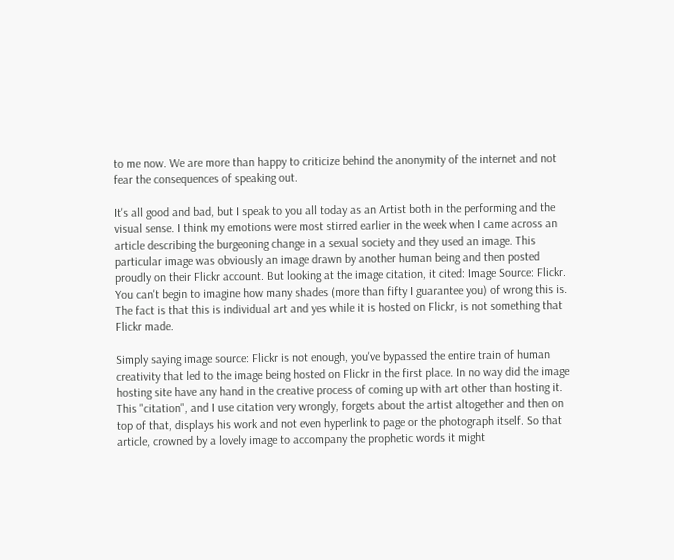to me now. We are more than happy to criticize behind the anonymity of the internet and not fear the consequences of speaking out.

It's all good and bad, but I speak to you all today as an Artist both in the performing and the visual sense. I think my emotions were most stirred earlier in the week when I came across an article describing the burgeoning change in a sexual society and they used an image. This particular image was obviously an image drawn by another human being and then posted proudly on their Flickr account. But looking at the image citation, it cited: Image Source: Flickr. You can't begin to imagine how many shades (more than fifty I guarantee you) of wrong this is. The fact is that this is individual art and yes while it is hosted on Flickr, is not something that Flickr made.

Simply saying image source: Flickr is not enough, you've bypassed the entire train of human creativity that led to the image being hosted on Flickr in the first place. In no way did the image hosting site have any hand in the creative process of coming up with art other than hosting it. This "citation", and I use citation very wrongly, forgets about the artist altogether and then on top of that, displays his work and not even hyperlink to page or the photograph itself. So that article, crowned by a lovely image to accompany the prophetic words it might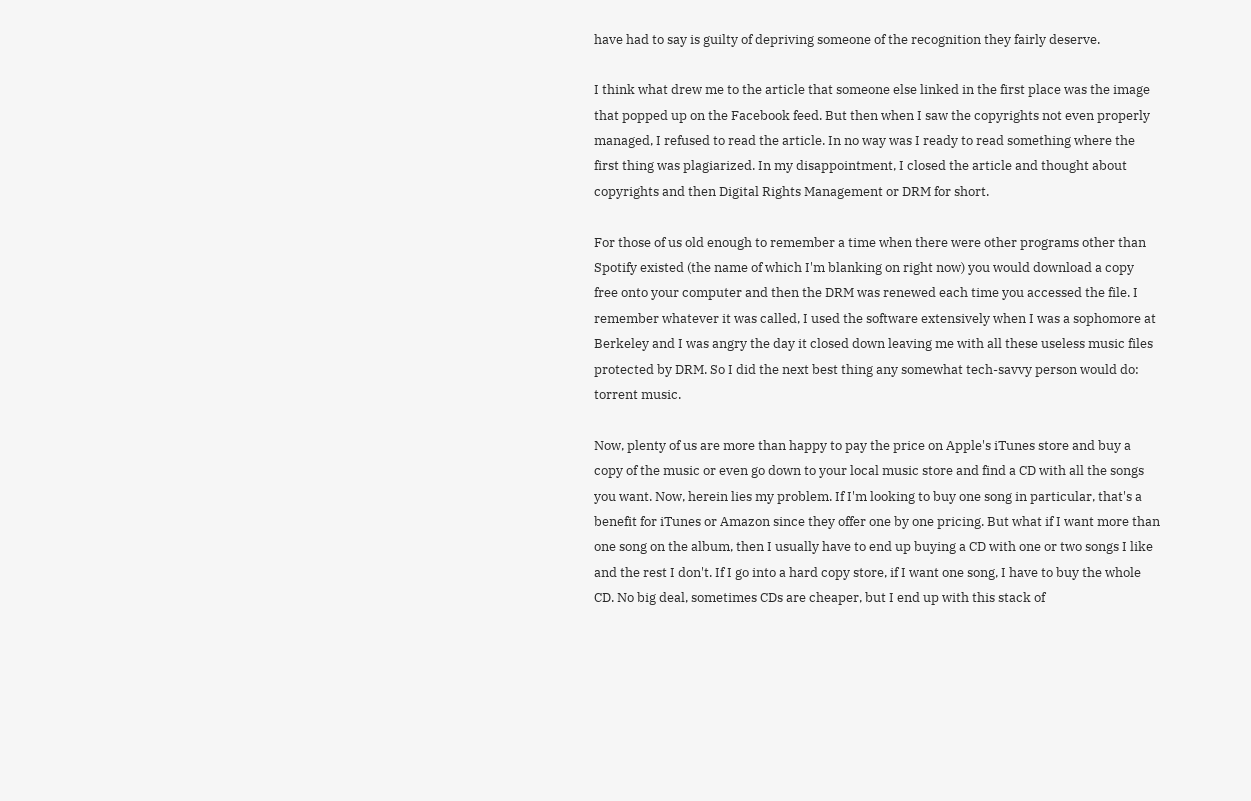have had to say is guilty of depriving someone of the recognition they fairly deserve.

I think what drew me to the article that someone else linked in the first place was the image that popped up on the Facebook feed. But then when I saw the copyrights not even properly managed, I refused to read the article. In no way was I ready to read something where the first thing was plagiarized. In my disappointment, I closed the article and thought about copyrights and then Digital Rights Management or DRM for short.

For those of us old enough to remember a time when there were other programs other than Spotify existed (the name of which I'm blanking on right now) you would download a copy free onto your computer and then the DRM was renewed each time you accessed the file. I remember whatever it was called, I used the software extensively when I was a sophomore at Berkeley and I was angry the day it closed down leaving me with all these useless music files protected by DRM. So I did the next best thing any somewhat tech-savvy person would do: torrent music.

Now, plenty of us are more than happy to pay the price on Apple's iTunes store and buy a copy of the music or even go down to your local music store and find a CD with all the songs you want. Now, herein lies my problem. If I'm looking to buy one song in particular, that's a benefit for iTunes or Amazon since they offer one by one pricing. But what if I want more than one song on the album, then I usually have to end up buying a CD with one or two songs I like and the rest I don't. If I go into a hard copy store, if I want one song, I have to buy the whole CD. No big deal, sometimes CDs are cheaper, but I end up with this stack of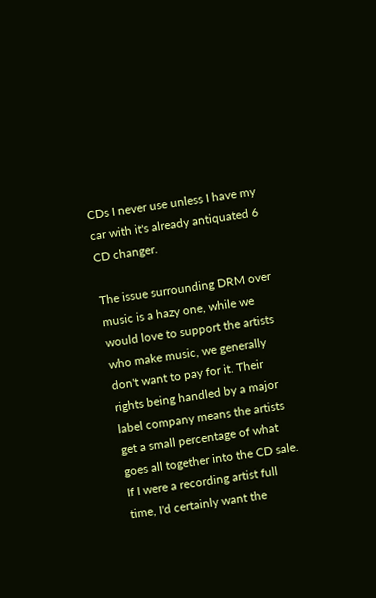CDs I never use unless I have my car with it's already antiquated 6 CD changer.

The issue surrounding DRM over music is a hazy one, while we would love to support the artists who make music, we generally don't want to pay for it. Their rights being handled by a major label company means the artists get a small percentage of what goes all together into the CD sale. If I were a recording artist full time, I'd certainly want the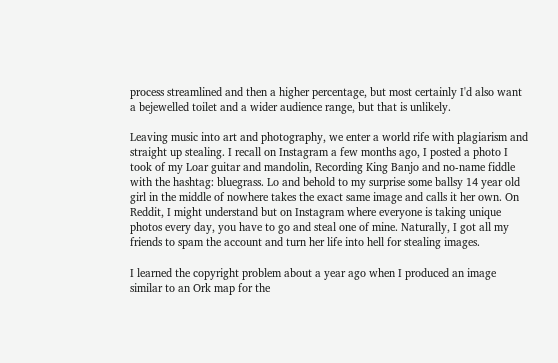process streamlined and then a higher percentage, but most certainly I'd also want a bejewelled toilet and a wider audience range, but that is unlikely.

Leaving music into art and photography, we enter a world rife with plagiarism and straight up stealing. I recall on Instagram a few months ago, I posted a photo I took of my Loar guitar and mandolin, Recording King Banjo and no-name fiddle with the hashtag: bluegrass. Lo and behold to my surprise some ballsy 14 year old girl in the middle of nowhere takes the exact same image and calls it her own. On Reddit, I might understand but on Instagram where everyone is taking unique photos every day, you have to go and steal one of mine. Naturally, I got all my friends to spam the account and turn her life into hell for stealing images.

I learned the copyright problem about a year ago when I produced an image similar to an Ork map for the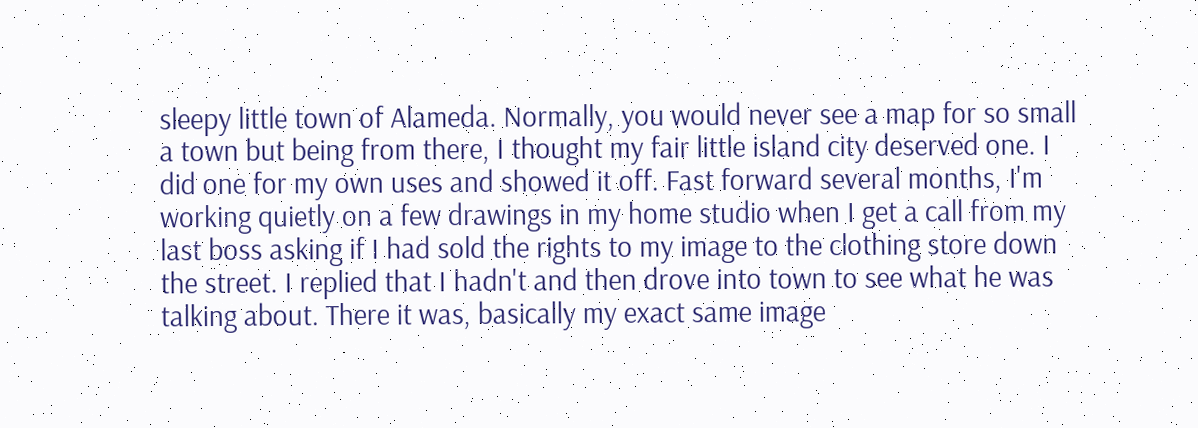sleepy little town of Alameda. Normally, you would never see a map for so small a town but being from there, I thought my fair little island city deserved one. I did one for my own uses and showed it off. Fast forward several months, I'm working quietly on a few drawings in my home studio when I get a call from my last boss asking if I had sold the rights to my image to the clothing store down the street. I replied that I hadn't and then drove into town to see what he was talking about. There it was, basically my exact same image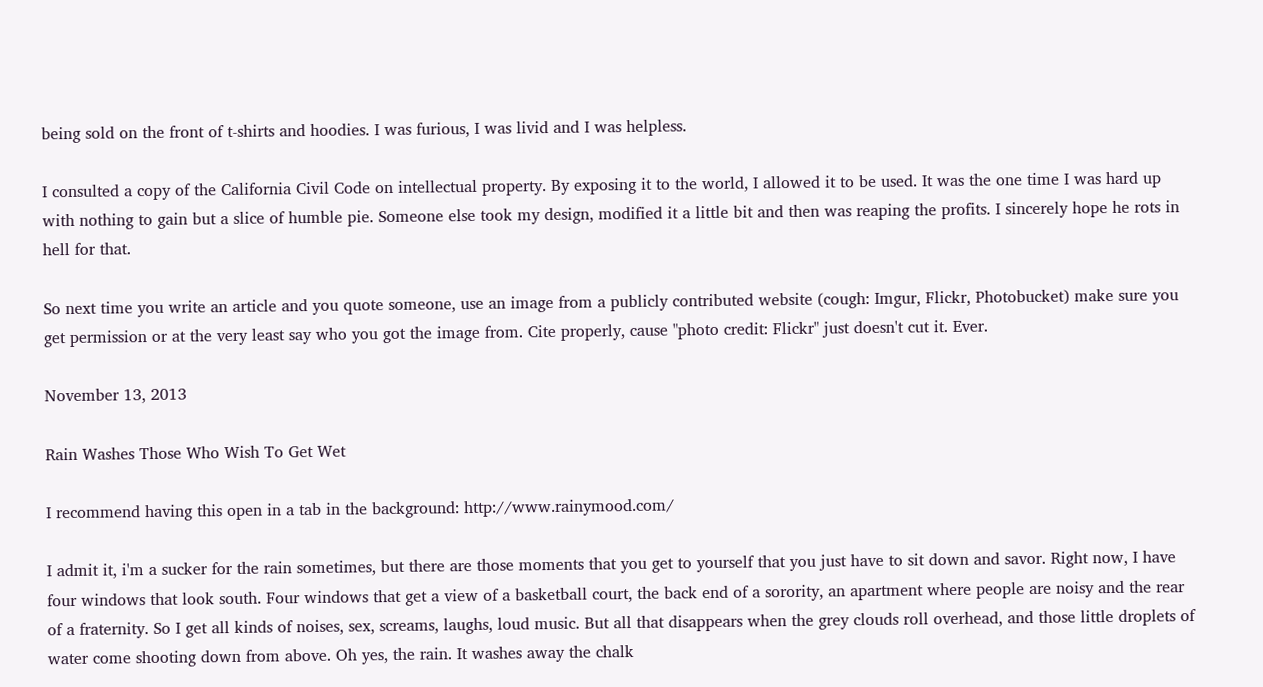being sold on the front of t-shirts and hoodies. I was furious, I was livid and I was helpless.

I consulted a copy of the California Civil Code on intellectual property. By exposing it to the world, I allowed it to be used. It was the one time I was hard up with nothing to gain but a slice of humble pie. Someone else took my design, modified it a little bit and then was reaping the profits. I sincerely hope he rots in hell for that.

So next time you write an article and you quote someone, use an image from a publicly contributed website (cough: Imgur, Flickr, Photobucket) make sure you get permission or at the very least say who you got the image from. Cite properly, cause "photo credit: Flickr" just doesn't cut it. Ever.

November 13, 2013

Rain Washes Those Who Wish To Get Wet

I recommend having this open in a tab in the background: http://www.rainymood.com/

I admit it, i'm a sucker for the rain sometimes, but there are those moments that you get to yourself that you just have to sit down and savor. Right now, I have four windows that look south. Four windows that get a view of a basketball court, the back end of a sorority, an apartment where people are noisy and the rear of a fraternity. So I get all kinds of noises, sex, screams, laughs, loud music. But all that disappears when the grey clouds roll overhead, and those little droplets of water come shooting down from above. Oh yes, the rain. It washes away the chalk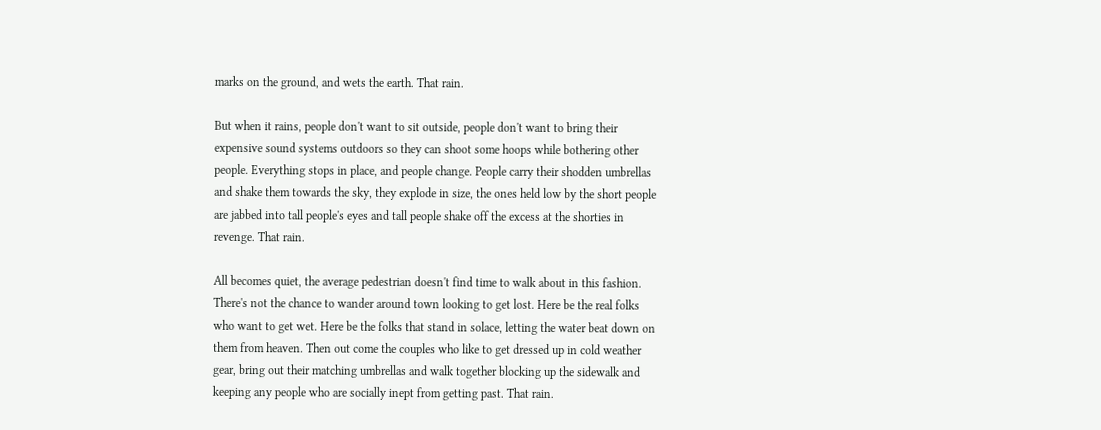marks on the ground, and wets the earth. That rain.

But when it rains, people don't want to sit outside, people don't want to bring their expensive sound systems outdoors so they can shoot some hoops while bothering other people. Everything stops in place, and people change. People carry their shodden umbrellas and shake them towards the sky, they explode in size, the ones held low by the short people are jabbed into tall people's eyes and tall people shake off the excess at the shorties in revenge. That rain.

All becomes quiet, the average pedestrian doesn't find time to walk about in this fashion. There's not the chance to wander around town looking to get lost. Here be the real folks who want to get wet. Here be the folks that stand in solace, letting the water beat down on them from heaven. Then out come the couples who like to get dressed up in cold weather gear, bring out their matching umbrellas and walk together blocking up the sidewalk and keeping any people who are socially inept from getting past. That rain.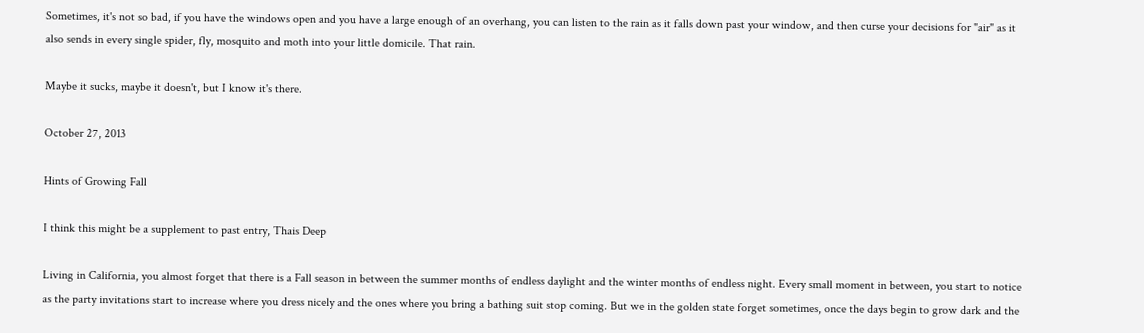Sometimes, it's not so bad, if you have the windows open and you have a large enough of an overhang, you can listen to the rain as it falls down past your window, and then curse your decisions for "air" as it also sends in every single spider, fly, mosquito and moth into your little domicile. That rain.

Maybe it sucks, maybe it doesn't, but I know it's there.

October 27, 2013

Hints of Growing Fall

I think this might be a supplement to past entry, Thais Deep

Living in California, you almost forget that there is a Fall season in between the summer months of endless daylight and the winter months of endless night. Every small moment in between, you start to notice as the party invitations start to increase where you dress nicely and the ones where you bring a bathing suit stop coming. But we in the golden state forget sometimes, once the days begin to grow dark and the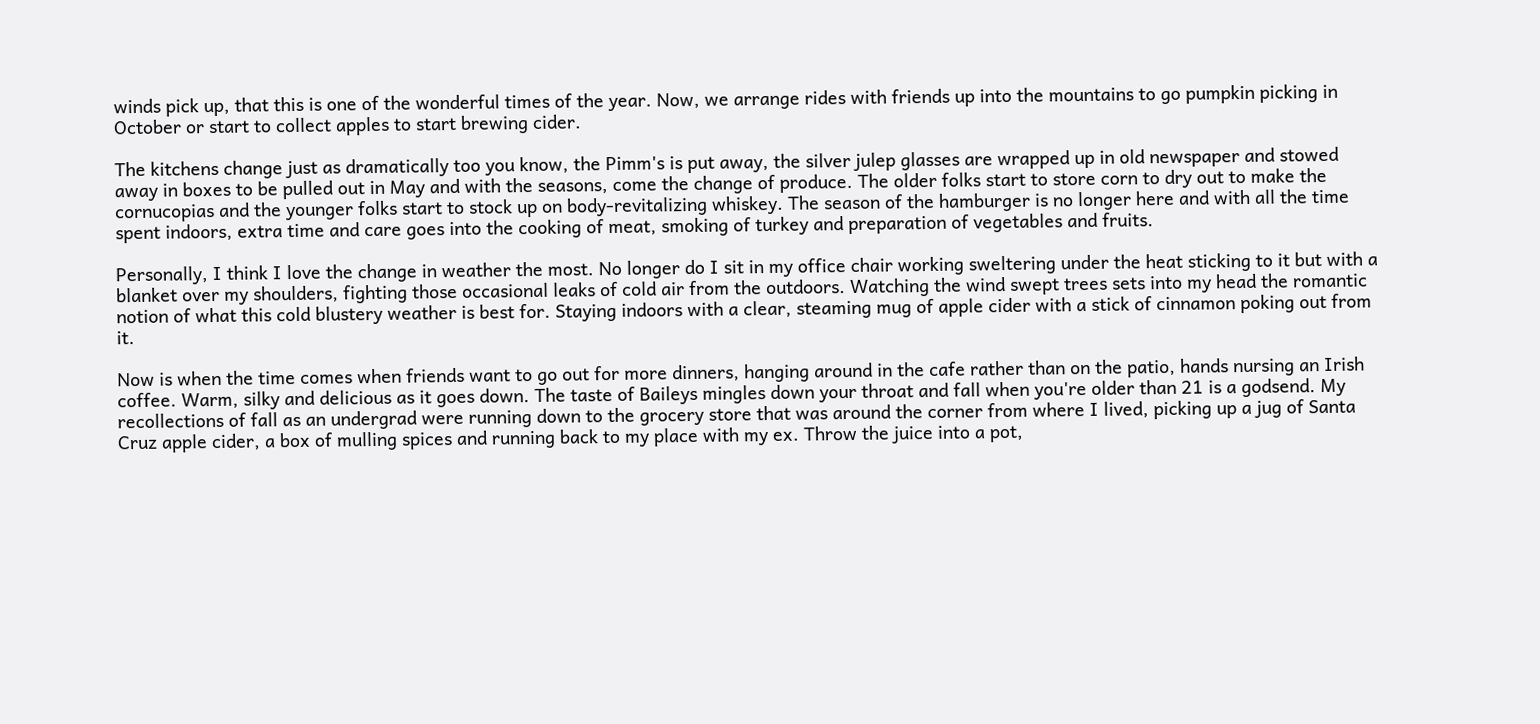winds pick up, that this is one of the wonderful times of the year. Now, we arrange rides with friends up into the mountains to go pumpkin picking in October or start to collect apples to start brewing cider.

The kitchens change just as dramatically too you know, the Pimm's is put away, the silver julep glasses are wrapped up in old newspaper and stowed away in boxes to be pulled out in May and with the seasons, come the change of produce. The older folks start to store corn to dry out to make the cornucopias and the younger folks start to stock up on body-revitalizing whiskey. The season of the hamburger is no longer here and with all the time spent indoors, extra time and care goes into the cooking of meat, smoking of turkey and preparation of vegetables and fruits.

Personally, I think I love the change in weather the most. No longer do I sit in my office chair working sweltering under the heat sticking to it but with a blanket over my shoulders, fighting those occasional leaks of cold air from the outdoors. Watching the wind swept trees sets into my head the romantic notion of what this cold blustery weather is best for. Staying indoors with a clear, steaming mug of apple cider with a stick of cinnamon poking out from it.

Now is when the time comes when friends want to go out for more dinners, hanging around in the cafe rather than on the patio, hands nursing an Irish coffee. Warm, silky and delicious as it goes down. The taste of Baileys mingles down your throat and fall when you're older than 21 is a godsend. My recollections of fall as an undergrad were running down to the grocery store that was around the corner from where I lived, picking up a jug of Santa Cruz apple cider, a box of mulling spices and running back to my place with my ex. Throw the juice into a pot,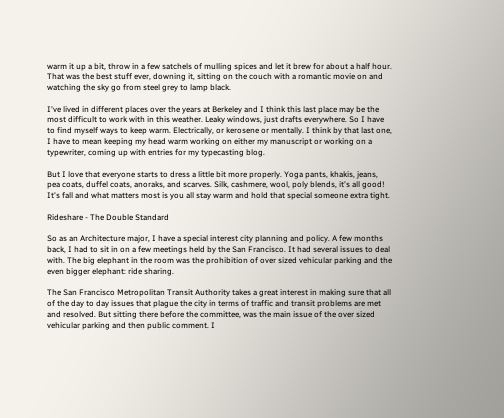warm it up a bit, throw in a few satchels of mulling spices and let it brew for about a half hour. That was the best stuff ever, downing it, sitting on the couch with a romantic movie on and watching the sky go from steel grey to lamp black.

I've lived in different places over the years at Berkeley and I think this last place may be the most difficult to work with in this weather. Leaky windows, just drafts everywhere. So I have to find myself ways to keep warm. Electrically, or kerosene or mentally. I think by that last one, I have to mean keeping my head warm working on either my manuscript or working on a typewriter, coming up with entries for my typecasting blog.

But I love that everyone starts to dress a little bit more properly. Yoga pants, khakis, jeans, pea coats, duffel coats, anoraks, and scarves. Silk, cashmere, wool, poly blends, it's all good! It's fall and what matters most is you all stay warm and hold that special someone extra tight.

Rideshare - The Double Standard

So as an Architecture major, I have a special interest city planning and policy. A few months back, I had to sit in on a few meetings held by the San Francisco. It had several issues to deal with. The big elephant in the room was the prohibition of over sized vehicular parking and the even bigger elephant: ride sharing.

The San Francisco Metropolitan Transit Authority takes a great interest in making sure that all of the day to day issues that plague the city in terms of traffic and transit problems are met and resolved. But sitting there before the committee, was the main issue of the over sized vehicular parking and then public comment. I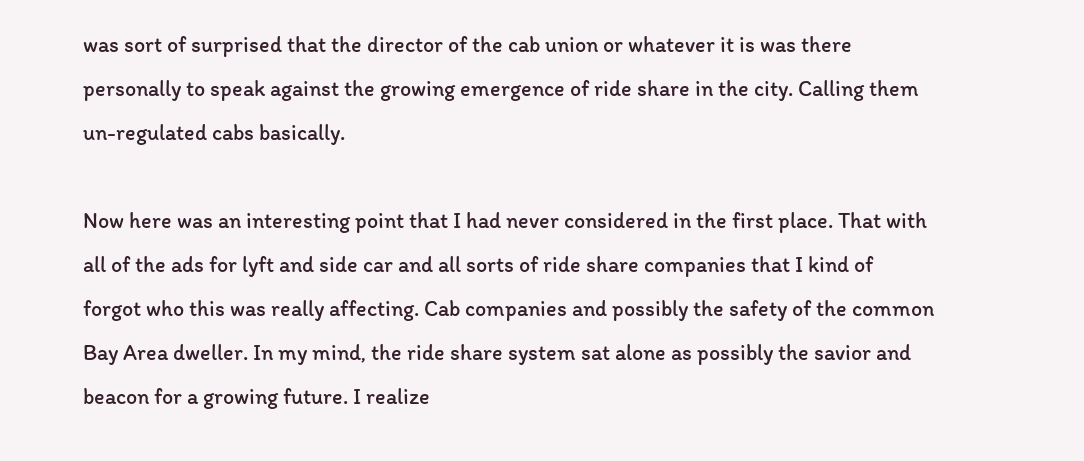was sort of surprised that the director of the cab union or whatever it is was there personally to speak against the growing emergence of ride share in the city. Calling them un-regulated cabs basically.

Now here was an interesting point that I had never considered in the first place. That with all of the ads for lyft and side car and all sorts of ride share companies that I kind of forgot who this was really affecting. Cab companies and possibly the safety of the common Bay Area dweller. In my mind, the ride share system sat alone as possibly the savior and beacon for a growing future. I realize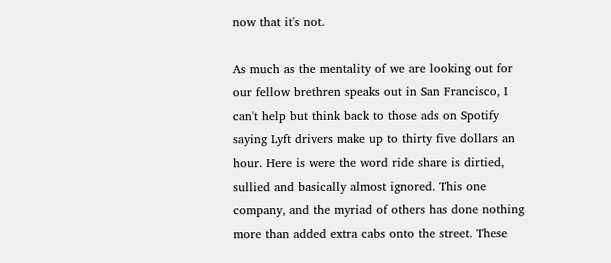now that it's not.

As much as the mentality of we are looking out for our fellow brethren speaks out in San Francisco, I can't help but think back to those ads on Spotify saying Lyft drivers make up to thirty five dollars an hour. Here is were the word ride share is dirtied, sullied and basically almost ignored. This one company, and the myriad of others has done nothing more than added extra cabs onto the street. These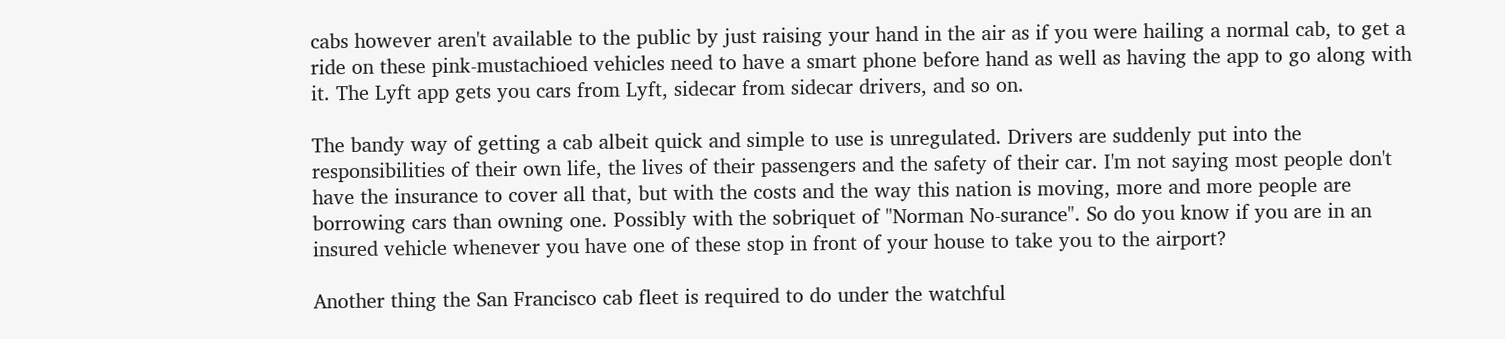cabs however aren't available to the public by just raising your hand in the air as if you were hailing a normal cab, to get a ride on these pink-mustachioed vehicles need to have a smart phone before hand as well as having the app to go along with it. The Lyft app gets you cars from Lyft, sidecar from sidecar drivers, and so on.

The bandy way of getting a cab albeit quick and simple to use is unregulated. Drivers are suddenly put into the responsibilities of their own life, the lives of their passengers and the safety of their car. I'm not saying most people don't have the insurance to cover all that, but with the costs and the way this nation is moving, more and more people are borrowing cars than owning one. Possibly with the sobriquet of "Norman No-surance". So do you know if you are in an insured vehicle whenever you have one of these stop in front of your house to take you to the airport?

Another thing the San Francisco cab fleet is required to do under the watchful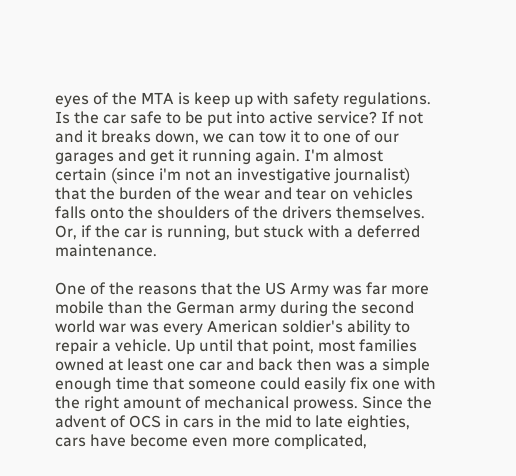eyes of the MTA is keep up with safety regulations. Is the car safe to be put into active service? If not and it breaks down, we can tow it to one of our garages and get it running again. I'm almost certain (since i'm not an investigative journalist) that the burden of the wear and tear on vehicles falls onto the shoulders of the drivers themselves. Or, if the car is running, but stuck with a deferred maintenance.

One of the reasons that the US Army was far more mobile than the German army during the second world war was every American soldier's ability to repair a vehicle. Up until that point, most families owned at least one car and back then was a simple enough time that someone could easily fix one with the right amount of mechanical prowess. Since the advent of OCS in cars in the mid to late eighties, cars have become even more complicated,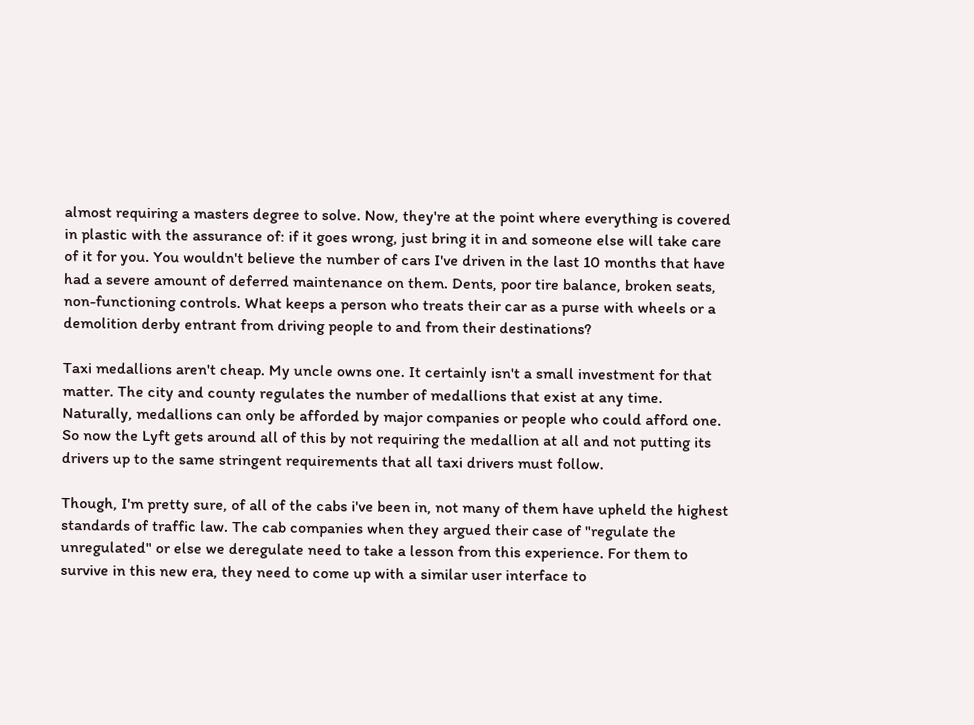almost requiring a masters degree to solve. Now, they're at the point where everything is covered in plastic with the assurance of: if it goes wrong, just bring it in and someone else will take care of it for you. You wouldn't believe the number of cars I've driven in the last 10 months that have had a severe amount of deferred maintenance on them. Dents, poor tire balance, broken seats, non-functioning controls. What keeps a person who treats their car as a purse with wheels or a demolition derby entrant from driving people to and from their destinations?

Taxi medallions aren't cheap. My uncle owns one. It certainly isn't a small investment for that matter. The city and county regulates the number of medallions that exist at any time. Naturally, medallions can only be afforded by major companies or people who could afford one. So now the Lyft gets around all of this by not requiring the medallion at all and not putting its drivers up to the same stringent requirements that all taxi drivers must follow.

Though, I'm pretty sure, of all of the cabs i've been in, not many of them have upheld the highest standards of traffic law. The cab companies when they argued their case of "regulate the unregulated" or else we deregulate need to take a lesson from this experience. For them to survive in this new era, they need to come up with a similar user interface to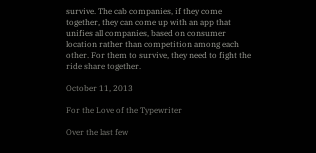survive. The cab companies, if they come together, they can come up with an app that unifies all companies, based on consumer location rather than competition among each other. For them to survive, they need to fight the ride share together.

October 11, 2013

For the Love of the Typewriter

Over the last few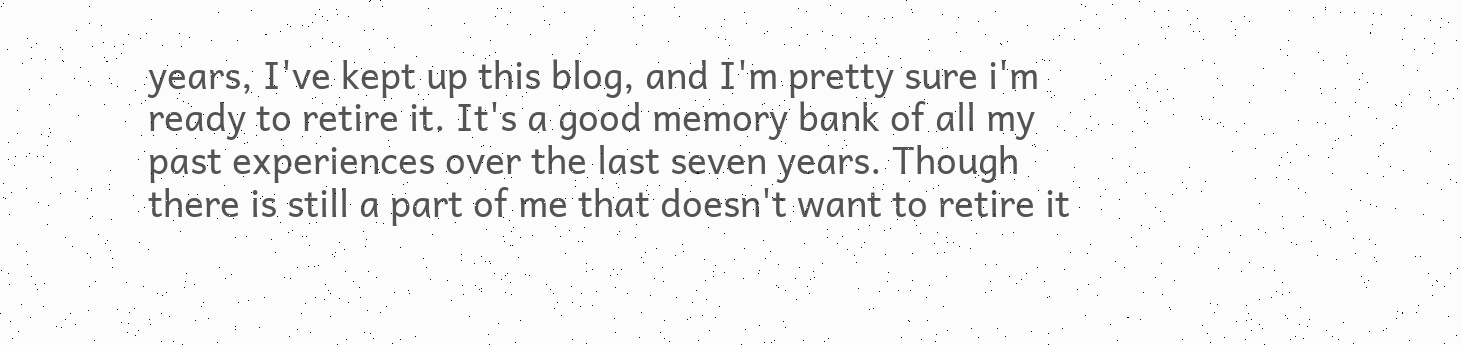years, I've kept up this blog, and I'm pretty sure i'm ready to retire it. It's a good memory bank of all my past experiences over the last seven years. Though there is still a part of me that doesn't want to retire it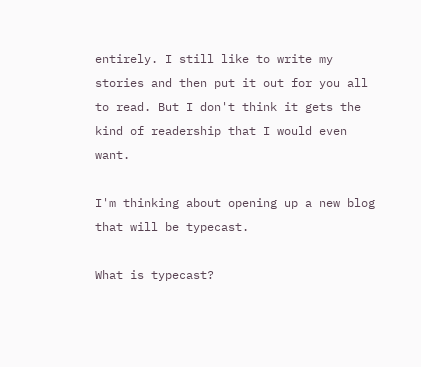entirely. I still like to write my stories and then put it out for you all to read. But I don't think it gets the kind of readership that I would even want.

I'm thinking about opening up a new blog that will be typecast.

What is typecast?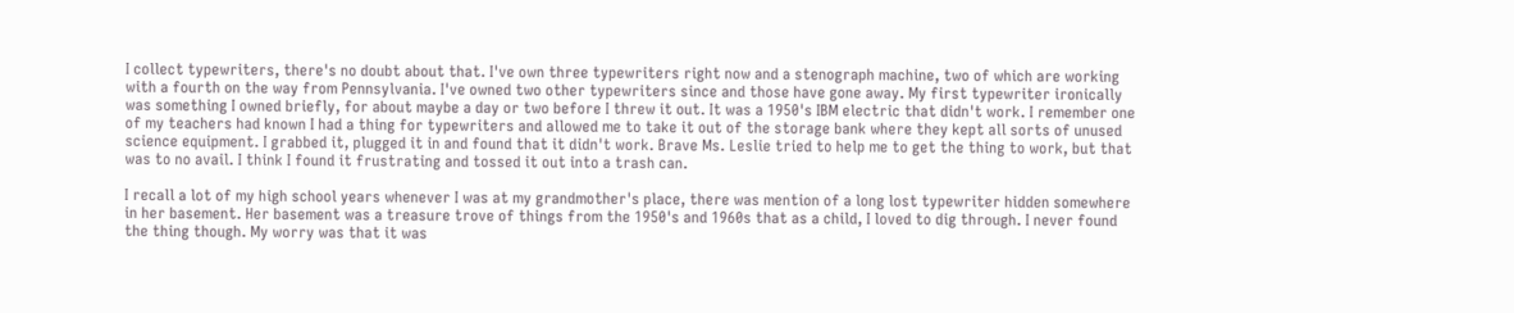I collect typewriters, there's no doubt about that. I've own three typewriters right now and a stenograph machine, two of which are working with a fourth on the way from Pennsylvania. I've owned two other typewriters since and those have gone away. My first typewriter ironically was something I owned briefly, for about maybe a day or two before I threw it out. It was a 1950's IBM electric that didn't work. I remember one of my teachers had known I had a thing for typewriters and allowed me to take it out of the storage bank where they kept all sorts of unused science equipment. I grabbed it, plugged it in and found that it didn't work. Brave Ms. Leslie tried to help me to get the thing to work, but that was to no avail. I think I found it frustrating and tossed it out into a trash can.

I recall a lot of my high school years whenever I was at my grandmother's place, there was mention of a long lost typewriter hidden somewhere in her basement. Her basement was a treasure trove of things from the 1950's and 1960s that as a child, I loved to dig through. I never found the thing though. My worry was that it was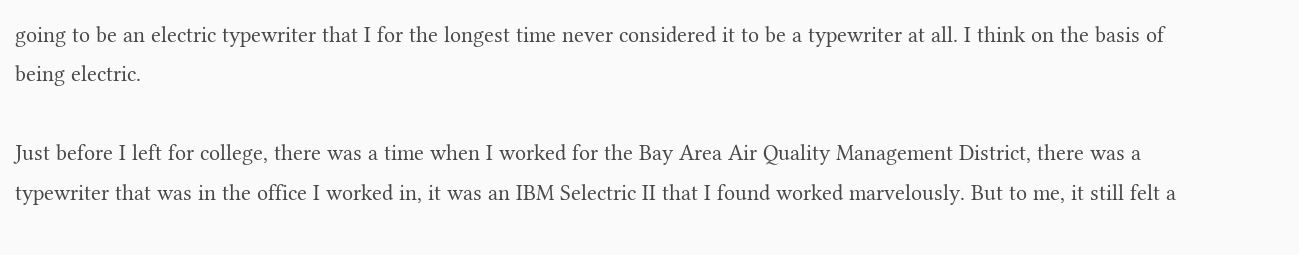going to be an electric typewriter that I for the longest time never considered it to be a typewriter at all. I think on the basis of being electric.

Just before I left for college, there was a time when I worked for the Bay Area Air Quality Management District, there was a typewriter that was in the office I worked in, it was an IBM Selectric II that I found worked marvelously. But to me, it still felt a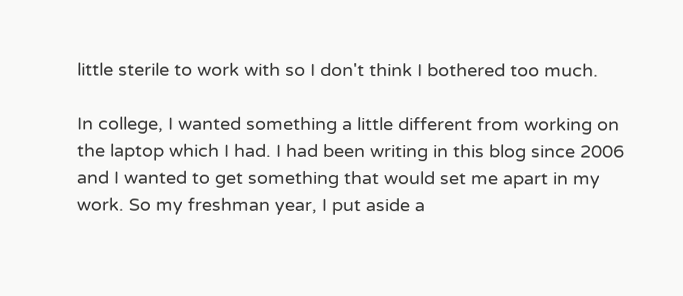little sterile to work with so I don't think I bothered too much.

In college, I wanted something a little different from working on the laptop which I had. I had been writing in this blog since 2006 and I wanted to get something that would set me apart in my work. So my freshman year, I put aside a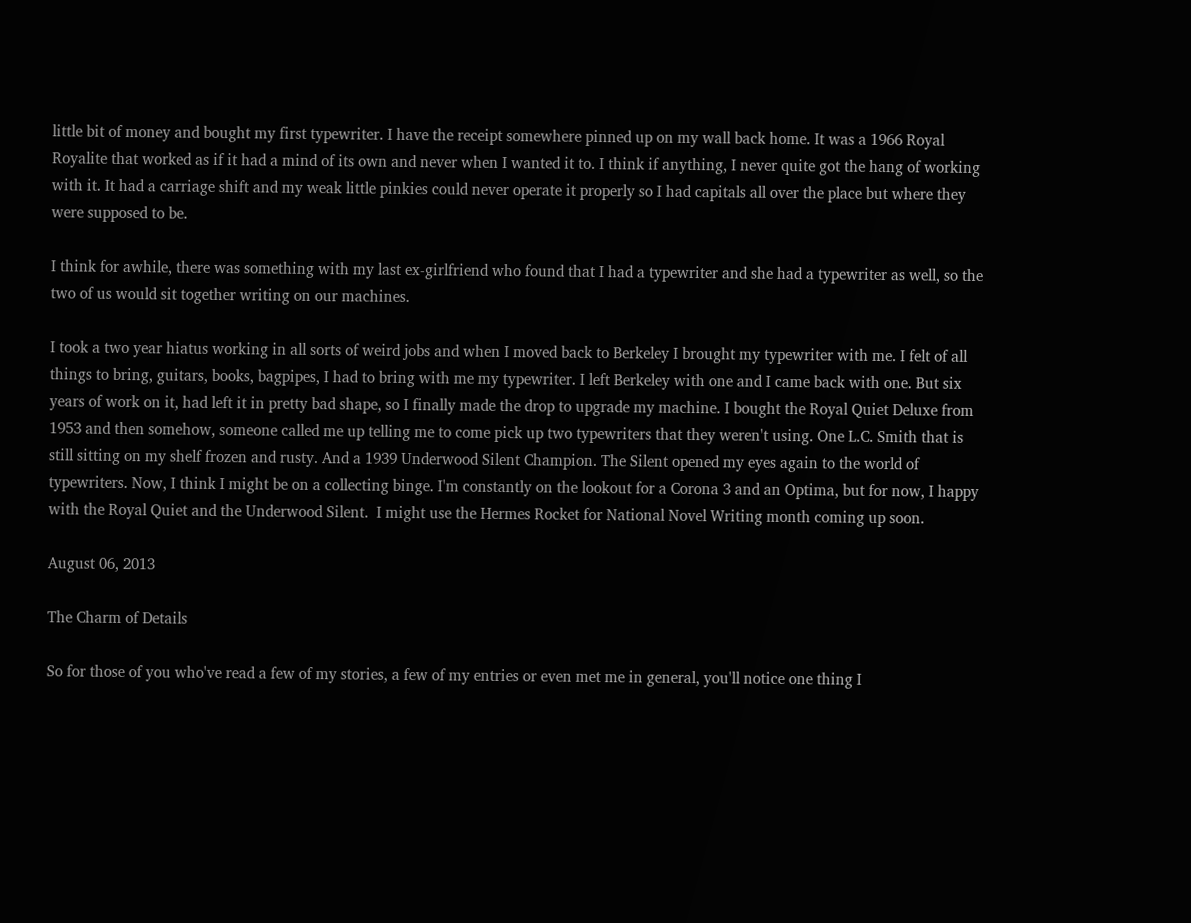little bit of money and bought my first typewriter. I have the receipt somewhere pinned up on my wall back home. It was a 1966 Royal Royalite that worked as if it had a mind of its own and never when I wanted it to. I think if anything, I never quite got the hang of working with it. It had a carriage shift and my weak little pinkies could never operate it properly so I had capitals all over the place but where they were supposed to be.

I think for awhile, there was something with my last ex-girlfriend who found that I had a typewriter and she had a typewriter as well, so the two of us would sit together writing on our machines.

I took a two year hiatus working in all sorts of weird jobs and when I moved back to Berkeley I brought my typewriter with me. I felt of all things to bring, guitars, books, bagpipes, I had to bring with me my typewriter. I left Berkeley with one and I came back with one. But six years of work on it, had left it in pretty bad shape, so I finally made the drop to upgrade my machine. I bought the Royal Quiet Deluxe from 1953 and then somehow, someone called me up telling me to come pick up two typewriters that they weren't using. One L.C. Smith that is still sitting on my shelf frozen and rusty. And a 1939 Underwood Silent Champion. The Silent opened my eyes again to the world of typewriters. Now, I think I might be on a collecting binge. I'm constantly on the lookout for a Corona 3 and an Optima, but for now, I happy with the Royal Quiet and the Underwood Silent.  I might use the Hermes Rocket for National Novel Writing month coming up soon.

August 06, 2013

The Charm of Details

So for those of you who've read a few of my stories, a few of my entries or even met me in general, you'll notice one thing I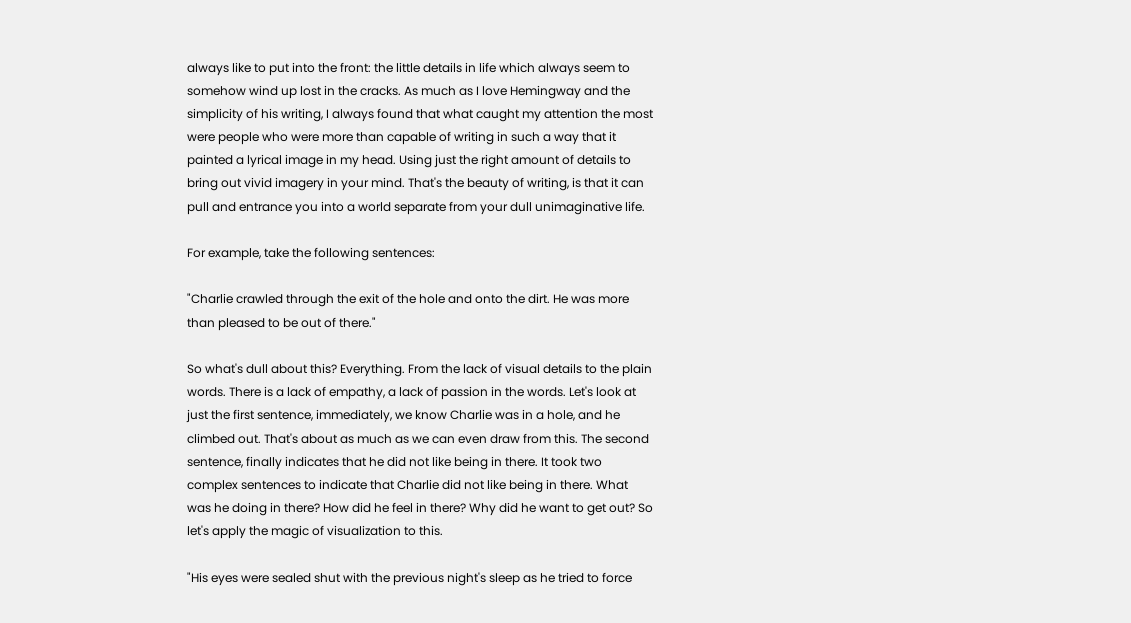always like to put into the front: the little details in life which always seem to somehow wind up lost in the cracks. As much as I love Hemingway and the simplicity of his writing, I always found that what caught my attention the most were people who were more than capable of writing in such a way that it painted a lyrical image in my head. Using just the right amount of details to bring out vivid imagery in your mind. That's the beauty of writing, is that it can pull and entrance you into a world separate from your dull unimaginative life.

For example, take the following sentences:

"Charlie crawled through the exit of the hole and onto the dirt. He was more than pleased to be out of there."

So what's dull about this? Everything. From the lack of visual details to the plain words. There is a lack of empathy, a lack of passion in the words. Let's look at just the first sentence, immediately, we know Charlie was in a hole, and he climbed out. That's about as much as we can even draw from this. The second sentence, finally indicates that he did not like being in there. It took two complex sentences to indicate that Charlie did not like being in there. What was he doing in there? How did he feel in there? Why did he want to get out? So let's apply the magic of visualization to this.

"His eyes were sealed shut with the previous night's sleep as he tried to force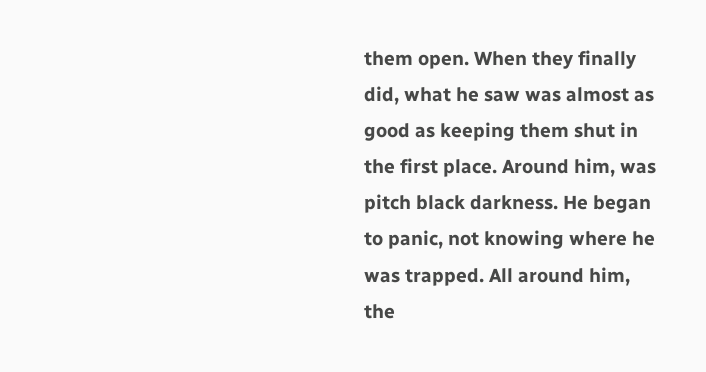them open. When they finally did, what he saw was almost as good as keeping them shut in the first place. Around him, was pitch black darkness. He began to panic, not knowing where he was trapped. All around him, the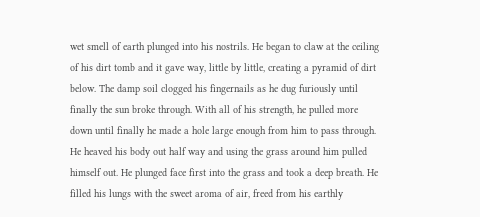wet smell of earth plunged into his nostrils. He began to claw at the ceiling of his dirt tomb and it gave way, little by little, creating a pyramid of dirt below. The damp soil clogged his fingernails as he dug furiously until finally the sun broke through. With all of his strength, he pulled more down until finally he made a hole large enough from him to pass through. He heaved his body out half way and using the grass around him pulled himself out. He plunged face first into the grass and took a deep breath. He filled his lungs with the sweet aroma of air, freed from his earthly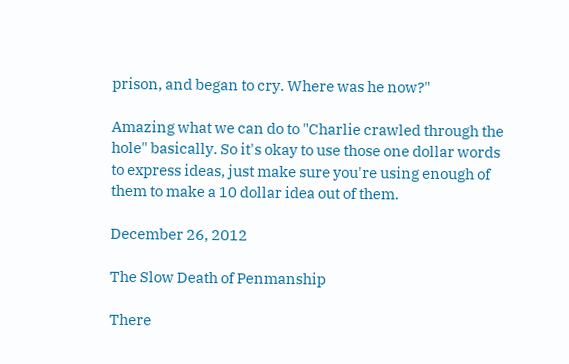prison, and began to cry. Where was he now?"

Amazing what we can do to "Charlie crawled through the hole" basically. So it's okay to use those one dollar words to express ideas, just make sure you're using enough of them to make a 10 dollar idea out of them.

December 26, 2012

The Slow Death of Penmanship

There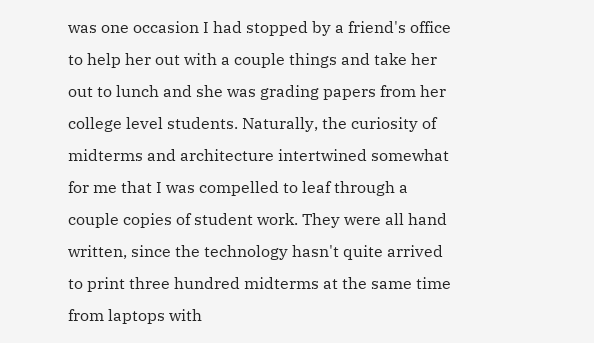was one occasion I had stopped by a friend's office to help her out with a couple things and take her out to lunch and she was grading papers from her college level students. Naturally, the curiosity of midterms and architecture intertwined somewhat for me that I was compelled to leaf through a couple copies of student work. They were all hand written, since the technology hasn't quite arrived to print three hundred midterms at the same time from laptops with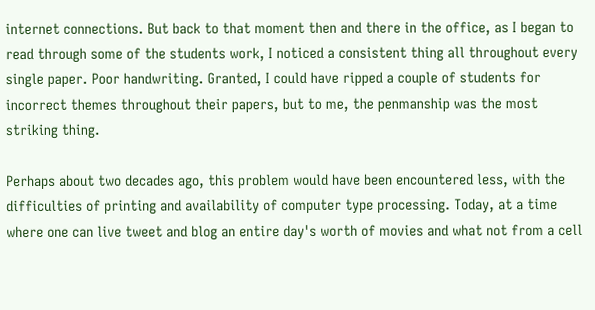internet connections. But back to that moment then and there in the office, as I began to read through some of the students work, I noticed a consistent thing all throughout every single paper. Poor handwriting. Granted, I could have ripped a couple of students for incorrect themes throughout their papers, but to me, the penmanship was the most striking thing.

Perhaps about two decades ago, this problem would have been encountered less, with the difficulties of printing and availability of computer type processing. Today, at a time where one can live tweet and blog an entire day's worth of movies and what not from a cell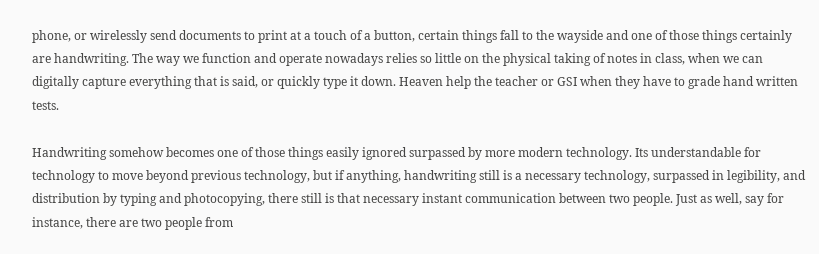phone, or wirelessly send documents to print at a touch of a button, certain things fall to the wayside and one of those things certainly are handwriting. The way we function and operate nowadays relies so little on the physical taking of notes in class, when we can digitally capture everything that is said, or quickly type it down. Heaven help the teacher or GSI when they have to grade hand written tests.

Handwriting somehow becomes one of those things easily ignored surpassed by more modern technology. Its understandable for technology to move beyond previous technology, but if anything, handwriting still is a necessary technology, surpassed in legibility, and distribution by typing and photocopying, there still is that necessary instant communication between two people. Just as well, say for instance, there are two people from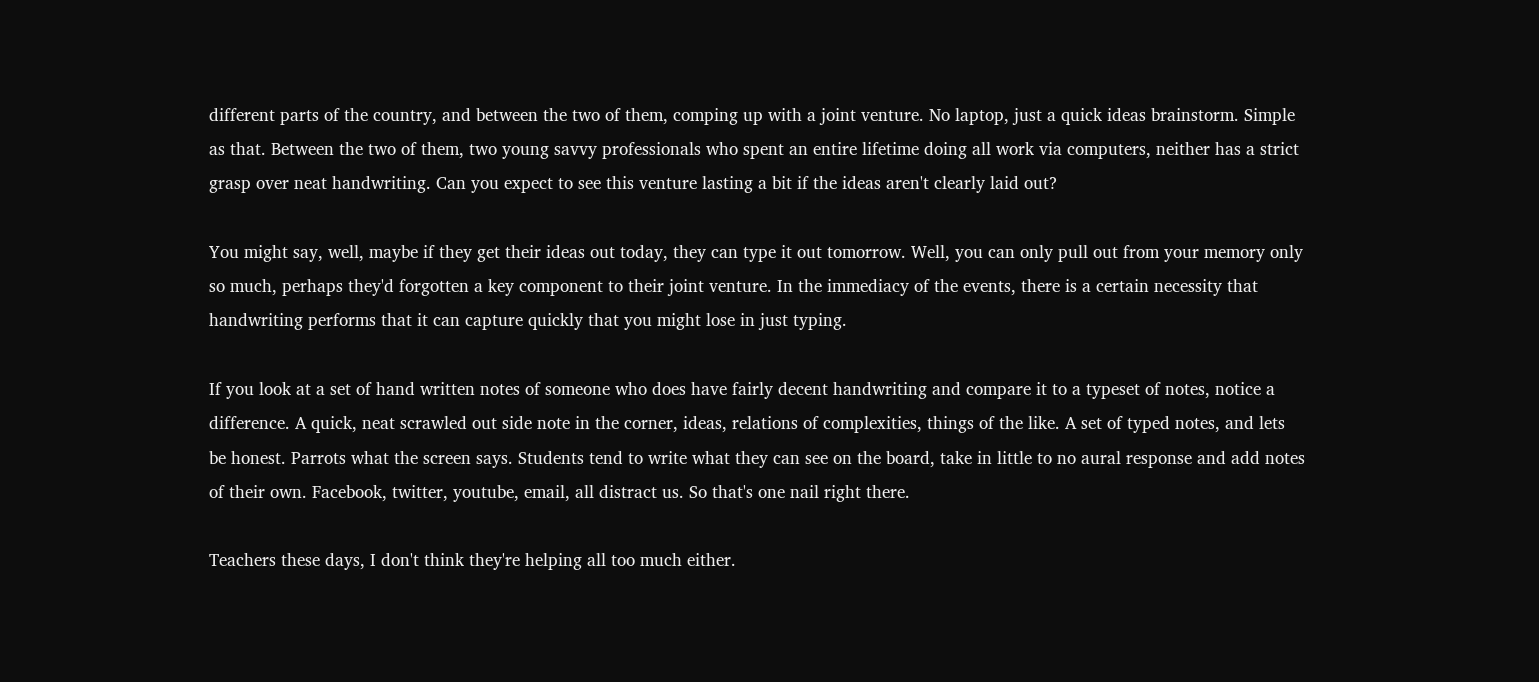different parts of the country, and between the two of them, comping up with a joint venture. No laptop, just a quick ideas brainstorm. Simple as that. Between the two of them, two young savvy professionals who spent an entire lifetime doing all work via computers, neither has a strict grasp over neat handwriting. Can you expect to see this venture lasting a bit if the ideas aren't clearly laid out?

You might say, well, maybe if they get their ideas out today, they can type it out tomorrow. Well, you can only pull out from your memory only so much, perhaps they'd forgotten a key component to their joint venture. In the immediacy of the events, there is a certain necessity that handwriting performs that it can capture quickly that you might lose in just typing.

If you look at a set of hand written notes of someone who does have fairly decent handwriting and compare it to a typeset of notes, notice a difference. A quick, neat scrawled out side note in the corner, ideas, relations of complexities, things of the like. A set of typed notes, and lets be honest. Parrots what the screen says. Students tend to write what they can see on the board, take in little to no aural response and add notes of their own. Facebook, twitter, youtube, email, all distract us. So that's one nail right there.

Teachers these days, I don't think they're helping all too much either.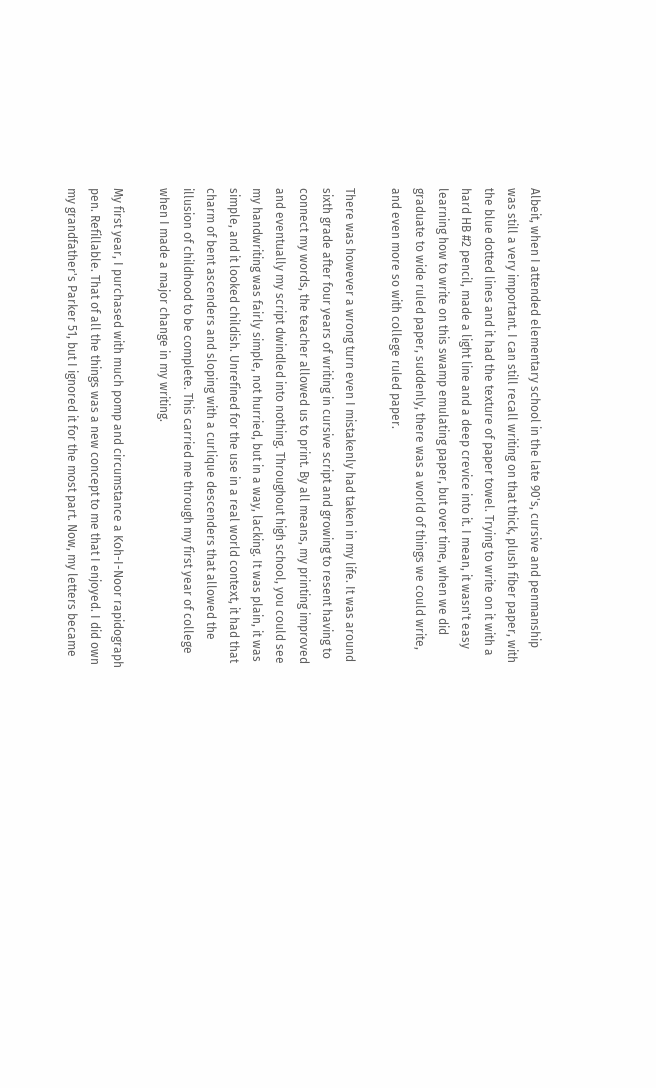Albeit, when I attended elementary school in the late 90's, cursive and penmanship was still a very important. I can still recall writing on that thick, plush fiber paper, with the blue dotted lines and it had the texture of paper towel. Trying to write on it with a hard HB #2 pencil, made a light line and a deep crevice into it. I mean, it wasn't easy learning how to write on this swamp emulating paper, but over time, when we did graduate to wide ruled paper, suddenly, there was a world of things we could write, and even more so with college ruled paper.

There was however a wrong turn even I mistakenly had taken in my life. It was around sixth grade after four years of writing in cursive script and growing to resent having to connect my words, the teacher allowed us to print. By all means, my printing improved and eventually my script dwindled into nothing. Throughout high school, you could see my handwriting was fairly simple, not hurried, but in a way, lacking. It was plain, it was simple, and it looked childish. Unrefined for the use in a real world context, it had that charm of bent ascenders and sloping with a curlique descenders that allowed the illusion of childhood to be complete. This carried me through my first year of college when I made a major change in my writing.

My first year, I purchased with much pomp and circumstance a Koh-I-Noor rapidograph pen. Refillable. That of all the things was a new concept to me that I enjoyed. I did own my grandfather's Parker 51, but I ignored it for the most part. Now, my letters became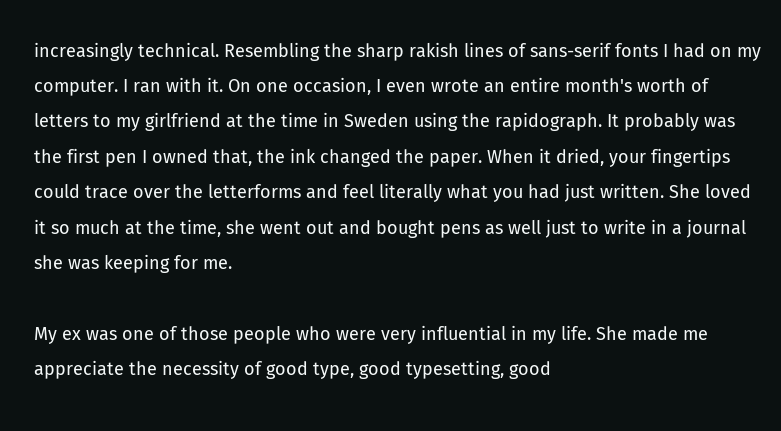increasingly technical. Resembling the sharp rakish lines of sans-serif fonts I had on my computer. I ran with it. On one occasion, I even wrote an entire month's worth of letters to my girlfriend at the time in Sweden using the rapidograph. It probably was the first pen I owned that, the ink changed the paper. When it dried, your fingertips could trace over the letterforms and feel literally what you had just written. She loved it so much at the time, she went out and bought pens as well just to write in a journal she was keeping for me.

My ex was one of those people who were very influential in my life. She made me appreciate the necessity of good type, good typesetting, good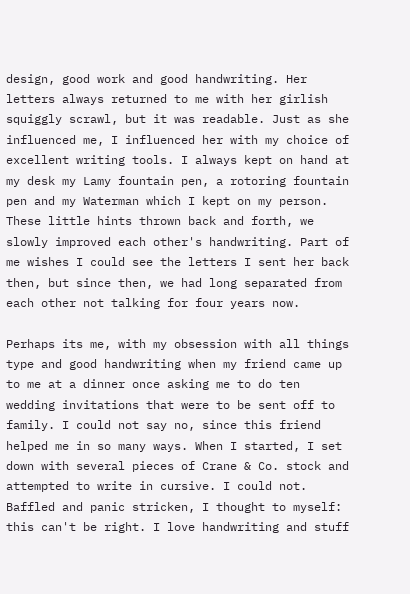design, good work and good handwriting. Her letters always returned to me with her girlish squiggly scrawl, but it was readable. Just as she influenced me, I influenced her with my choice of excellent writing tools. I always kept on hand at my desk my Lamy fountain pen, a rotoring fountain pen and my Waterman which I kept on my person. These little hints thrown back and forth, we slowly improved each other's handwriting. Part of me wishes I could see the letters I sent her back then, but since then, we had long separated from each other not talking for four years now.

Perhaps its me, with my obsession with all things type and good handwriting when my friend came up to me at a dinner once asking me to do ten wedding invitations that were to be sent off to family. I could not say no, since this friend helped me in so many ways. When I started, I set down with several pieces of Crane & Co. stock and attempted to write in cursive. I could not. Baffled and panic stricken, I thought to myself: this can't be right. I love handwriting and stuff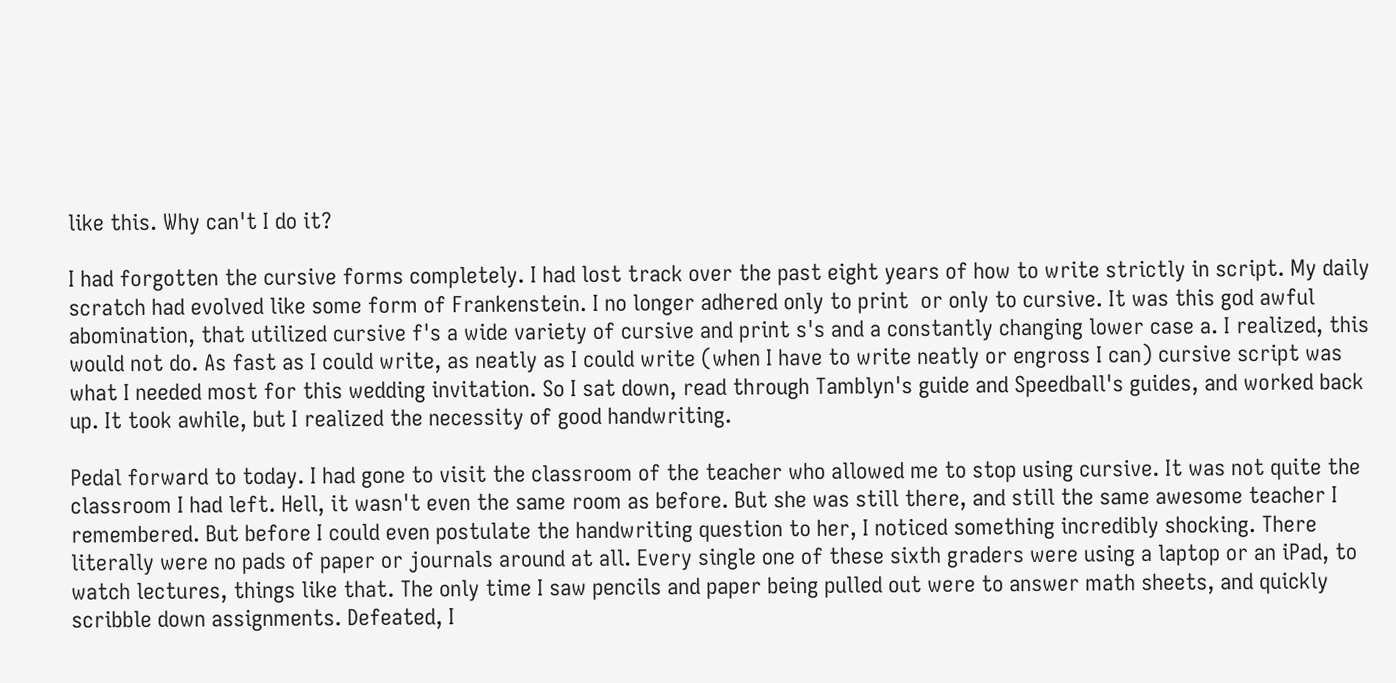like this. Why can't I do it?

I had forgotten the cursive forms completely. I had lost track over the past eight years of how to write strictly in script. My daily scratch had evolved like some form of Frankenstein. I no longer adhered only to print  or only to cursive. It was this god awful abomination, that utilized cursive f's a wide variety of cursive and print s's and a constantly changing lower case a. I realized, this would not do. As fast as I could write, as neatly as I could write (when I have to write neatly or engross I can) cursive script was what I needed most for this wedding invitation. So I sat down, read through Tamblyn's guide and Speedball's guides, and worked back up. It took awhile, but I realized the necessity of good handwriting.

Pedal forward to today. I had gone to visit the classroom of the teacher who allowed me to stop using cursive. It was not quite the classroom I had left. Hell, it wasn't even the same room as before. But she was still there, and still the same awesome teacher I remembered. But before I could even postulate the handwriting question to her, I noticed something incredibly shocking. There literally were no pads of paper or journals around at all. Every single one of these sixth graders were using a laptop or an iPad, to watch lectures, things like that. The only time I saw pencils and paper being pulled out were to answer math sheets, and quickly scribble down assignments. Defeated, I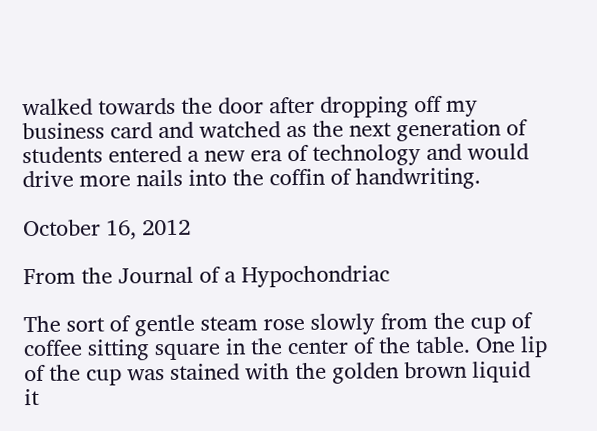walked towards the door after dropping off my business card and watched as the next generation of students entered a new era of technology and would drive more nails into the coffin of handwriting.

October 16, 2012

From the Journal of a Hypochondriac

The sort of gentle steam rose slowly from the cup of coffee sitting square in the center of the table. One lip of the cup was stained with the golden brown liquid it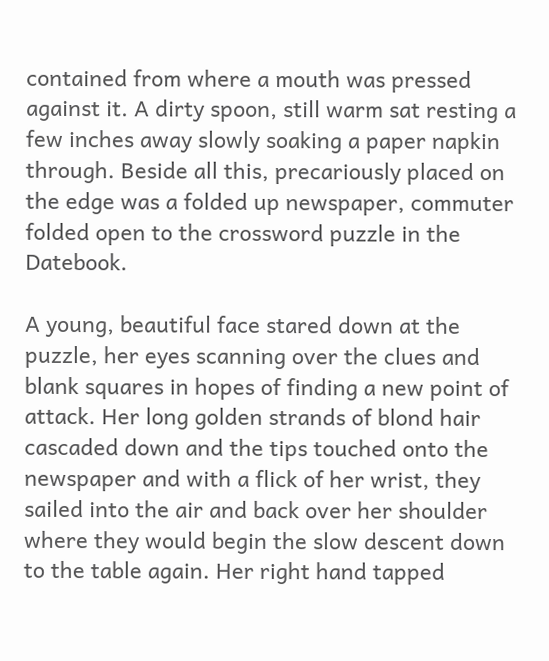contained from where a mouth was pressed against it. A dirty spoon, still warm sat resting a few inches away slowly soaking a paper napkin through. Beside all this, precariously placed on the edge was a folded up newspaper, commuter folded open to the crossword puzzle in the Datebook.

A young, beautiful face stared down at the puzzle, her eyes scanning over the clues and blank squares in hopes of finding a new point of attack. Her long golden strands of blond hair cascaded down and the tips touched onto the newspaper and with a flick of her wrist, they sailed into the air and back over her shoulder where they would begin the slow descent down to the table again. Her right hand tapped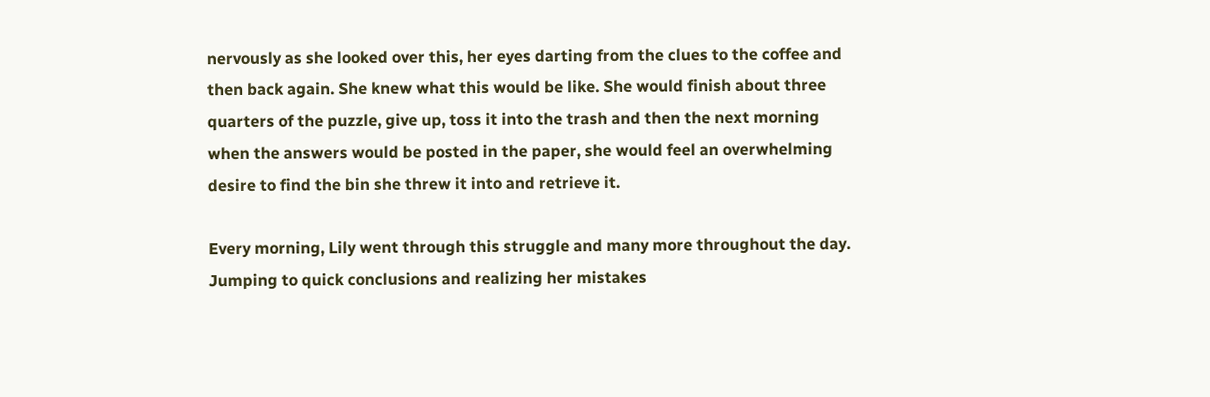nervously as she looked over this, her eyes darting from the clues to the coffee and then back again. She knew what this would be like. She would finish about three quarters of the puzzle, give up, toss it into the trash and then the next morning when the answers would be posted in the paper, she would feel an overwhelming desire to find the bin she threw it into and retrieve it.

Every morning, Lily went through this struggle and many more throughout the day. Jumping to quick conclusions and realizing her mistakes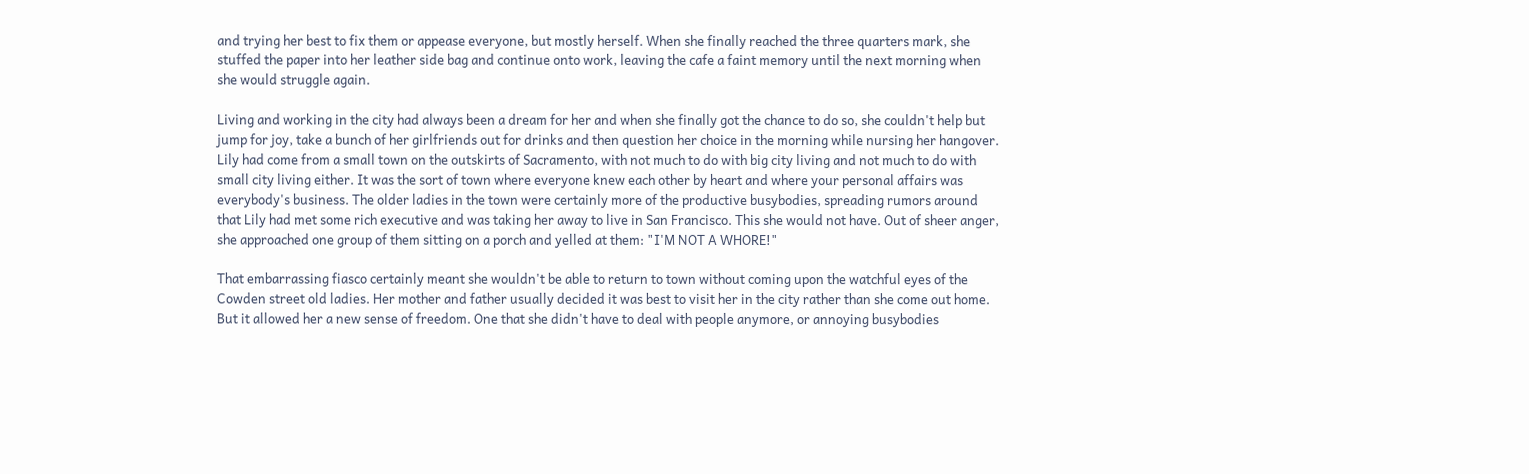and trying her best to fix them or appease everyone, but mostly herself. When she finally reached the three quarters mark, she stuffed the paper into her leather side bag and continue onto work, leaving the cafe a faint memory until the next morning when she would struggle again.

Living and working in the city had always been a dream for her and when she finally got the chance to do so, she couldn't help but jump for joy, take a bunch of her girlfriends out for drinks and then question her choice in the morning while nursing her hangover. Lily had come from a small town on the outskirts of Sacramento, with not much to do with big city living and not much to do with small city living either. It was the sort of town where everyone knew each other by heart and where your personal affairs was everybody's business. The older ladies in the town were certainly more of the productive busybodies, spreading rumors around that Lily had met some rich executive and was taking her away to live in San Francisco. This she would not have. Out of sheer anger, she approached one group of them sitting on a porch and yelled at them: "I'M NOT A WHORE!"

That embarrassing fiasco certainly meant she wouldn't be able to return to town without coming upon the watchful eyes of the Cowden street old ladies. Her mother and father usually decided it was best to visit her in the city rather than she come out home. But it allowed her a new sense of freedom. One that she didn't have to deal with people anymore, or annoying busybodies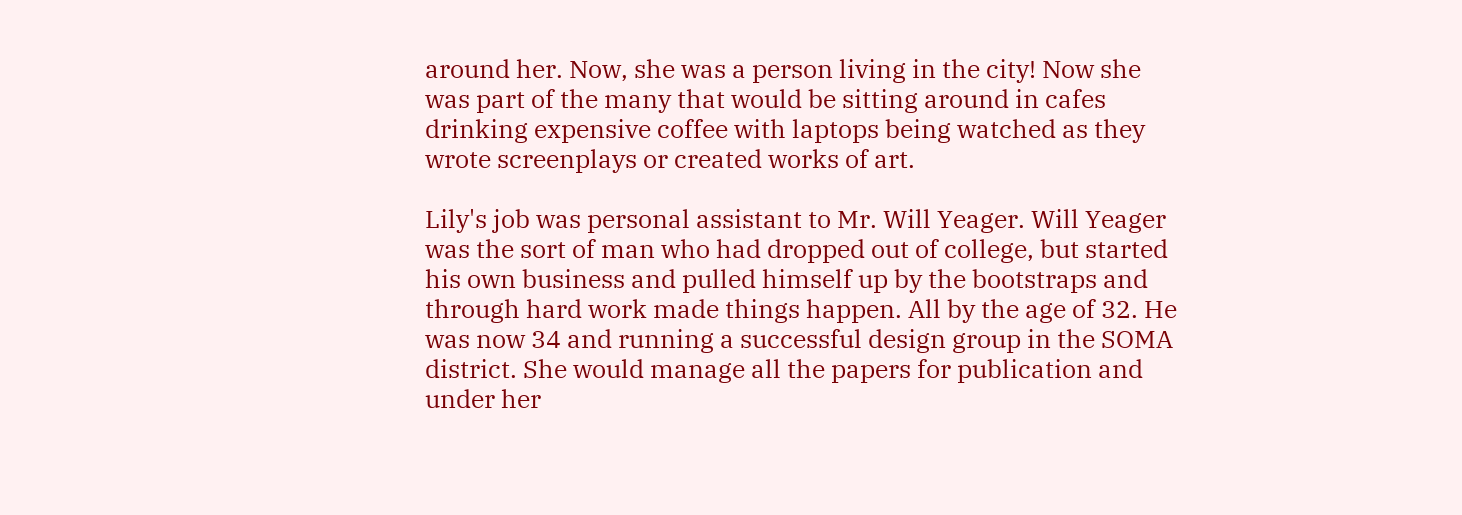around her. Now, she was a person living in the city! Now she was part of the many that would be sitting around in cafes drinking expensive coffee with laptops being watched as they wrote screenplays or created works of art.

Lily's job was personal assistant to Mr. Will Yeager. Will Yeager was the sort of man who had dropped out of college, but started his own business and pulled himself up by the bootstraps and through hard work made things happen. All by the age of 32. He was now 34 and running a successful design group in the SOMA district. She would manage all the papers for publication and under her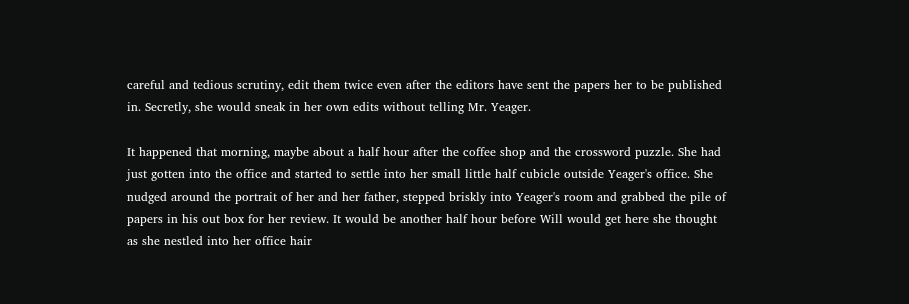careful and tedious scrutiny, edit them twice even after the editors have sent the papers her to be published in. Secretly, she would sneak in her own edits without telling Mr. Yeager.

It happened that morning, maybe about a half hour after the coffee shop and the crossword puzzle. She had just gotten into the office and started to settle into her small little half cubicle outside Yeager's office. She nudged around the portrait of her and her father, stepped briskly into Yeager's room and grabbed the pile of papers in his out box for her review. It would be another half hour before Will would get here she thought as she nestled into her office hair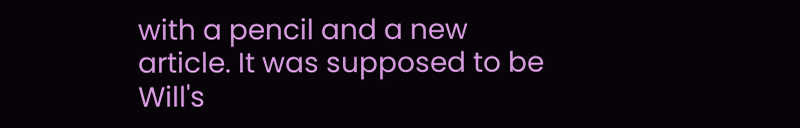with a pencil and a new article. It was supposed to be Will's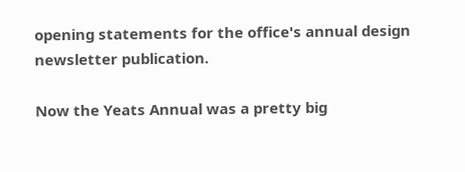opening statements for the office's annual design newsletter publication.

Now the Yeats Annual was a pretty big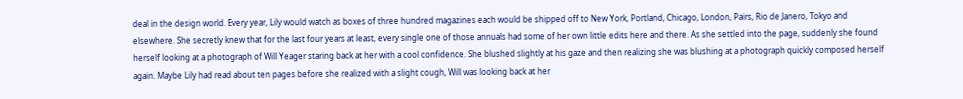deal in the design world. Every year, Lily would watch as boxes of three hundred magazines each would be shipped off to New York, Portland, Chicago, London, Pairs, Rio de Janero, Tokyo and elsewhere. She secretly knew that for the last four years at least, every single one of those annuals had some of her own little edits here and there. As she settled into the page, suddenly she found herself looking at a photograph of Will Yeager staring back at her with a cool confidence. She blushed slightly at his gaze and then realizing she was blushing at a photograph quickly composed herself again. Maybe Lily had read about ten pages before she realized with a slight cough, Will was looking back at her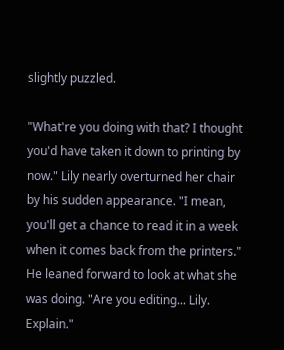slightly puzzled.

"What're you doing with that? I thought you'd have taken it down to printing by now." Lily nearly overturned her chair by his sudden appearance. "I mean, you'll get a chance to read it in a week when it comes back from the printers." He leaned forward to look at what she was doing. "Are you editing... Lily. Explain."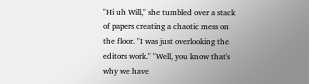"Hi uh Will," she tumbled over a stack of papers creating a chaotic mess on the floor. "I was just overlooking the editors work." "Well, you know that's why we have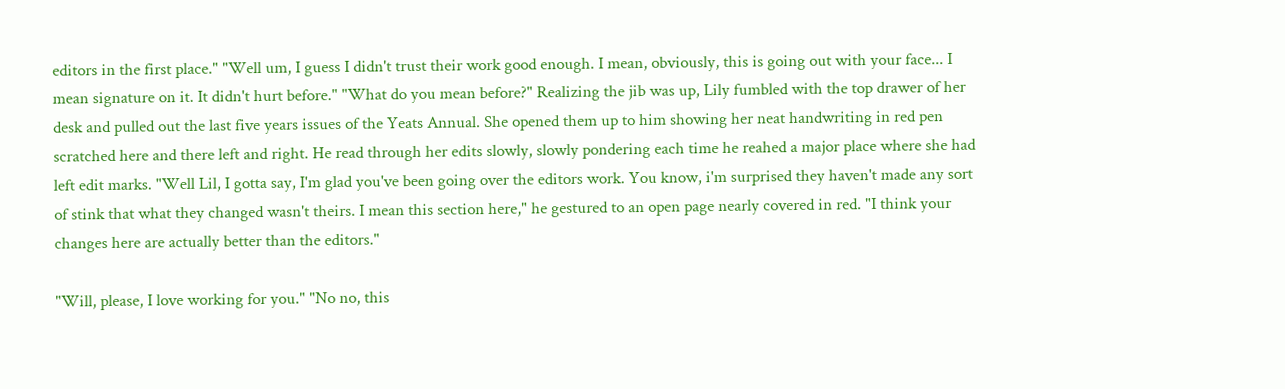editors in the first place." "Well um, I guess I didn't trust their work good enough. I mean, obviously, this is going out with your face... I mean signature on it. It didn't hurt before." "What do you mean before?" Realizing the jib was up, Lily fumbled with the top drawer of her desk and pulled out the last five years issues of the Yeats Annual. She opened them up to him showing her neat handwriting in red pen scratched here and there left and right. He read through her edits slowly, slowly pondering each time he reahed a major place where she had left edit marks. "Well Lil, I gotta say, I'm glad you've been going over the editors work. You know, i'm surprised they haven't made any sort of stink that what they changed wasn't theirs. I mean this section here," he gestured to an open page nearly covered in red. "I think your changes here are actually better than the editors."

"Will, please, I love working for you." "No no, this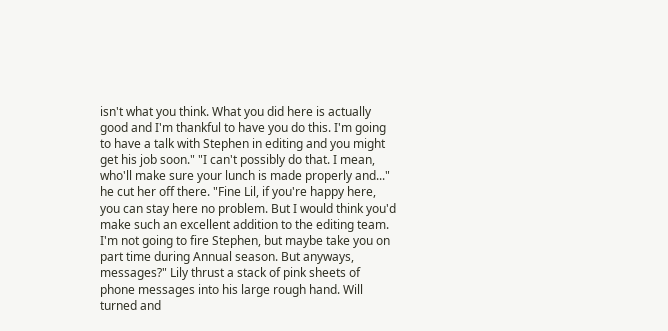isn't what you think. What you did here is actually good and I'm thankful to have you do this. I'm going to have a talk with Stephen in editing and you might get his job soon." "I can't possibly do that. I mean, who'll make sure your lunch is made properly and..." he cut her off there. "Fine Lil, if you're happy here, you can stay here no problem. But I would think you'd make such an excellent addition to the editing team. I'm not going to fire Stephen, but maybe take you on part time during Annual season. But anyways, messages?" Lily thrust a stack of pink sheets of phone messages into his large rough hand. Will turned and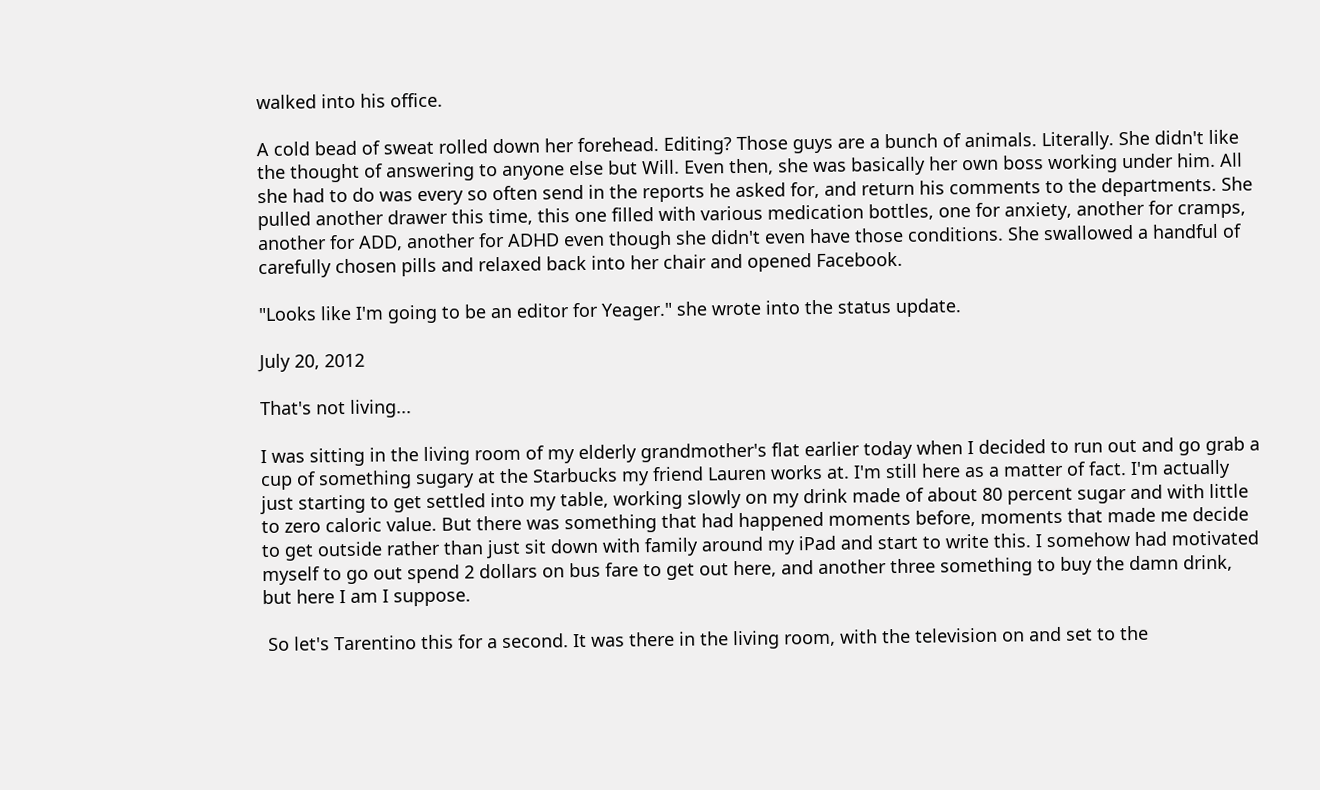walked into his office.

A cold bead of sweat rolled down her forehead. Editing? Those guys are a bunch of animals. Literally. She didn't like the thought of answering to anyone else but Will. Even then, she was basically her own boss working under him. All she had to do was every so often send in the reports he asked for, and return his comments to the departments. She pulled another drawer this time, this one filled with various medication bottles, one for anxiety, another for cramps, another for ADD, another for ADHD even though she didn't even have those conditions. She swallowed a handful of carefully chosen pills and relaxed back into her chair and opened Facebook.

"Looks like I'm going to be an editor for Yeager." she wrote into the status update.

July 20, 2012

That's not living...

I was sitting in the living room of my elderly grandmother's flat earlier today when I decided to run out and go grab a cup of something sugary at the Starbucks my friend Lauren works at. I'm still here as a matter of fact. I'm actually just starting to get settled into my table, working slowly on my drink made of about 80 percent sugar and with little to zero caloric value. But there was something that had happened moments before, moments that made me decide to get outside rather than just sit down with family around my iPad and start to write this. I somehow had motivated myself to go out spend 2 dollars on bus fare to get out here, and another three something to buy the damn drink, but here I am I suppose.

 So let's Tarentino this for a second. It was there in the living room, with the television on and set to the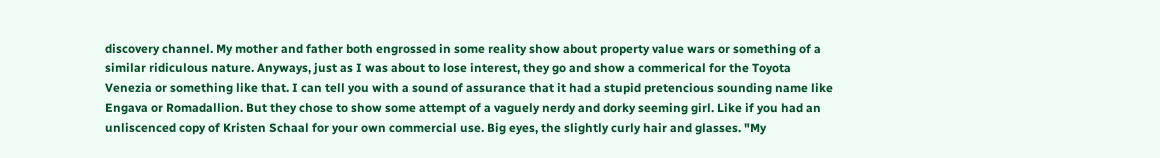discovery channel. My mother and father both engrossed in some reality show about property value wars or something of a similar ridiculous nature. Anyways, just as I was about to lose interest, they go and show a commerical for the Toyota Venezia or something like that. I can tell you with a sound of assurance that it had a stupid pretencious sounding name like Engava or Romadallion. But they chose to show some attempt of a vaguely nerdy and dorky seeming girl. Like if you had an unliscenced copy of Kristen Schaal for your own commercial use. Big eyes, the slightly curly hair and glasses. "My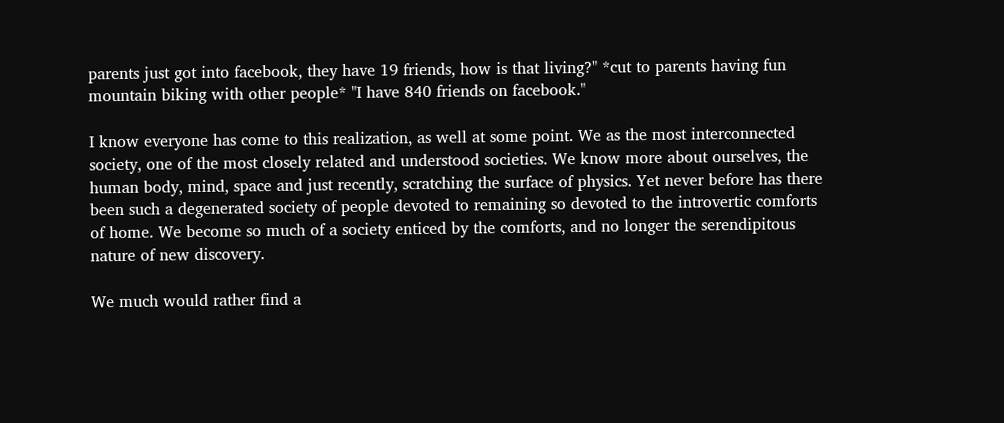parents just got into facebook, they have 19 friends, how is that living?" *cut to parents having fun mountain biking with other people* "I have 840 friends on facebook."

I know everyone has come to this realization, as well at some point. We as the most interconnected society, one of the most closely related and understood societies. We know more about ourselves, the human body, mind, space and just recently, scratching the surface of physics. Yet never before has there been such a degenerated society of people devoted to remaining so devoted to the introvertic comforts of home. We become so much of a society enticed by the comforts, and no longer the serendipitous nature of new discovery.

We much would rather find a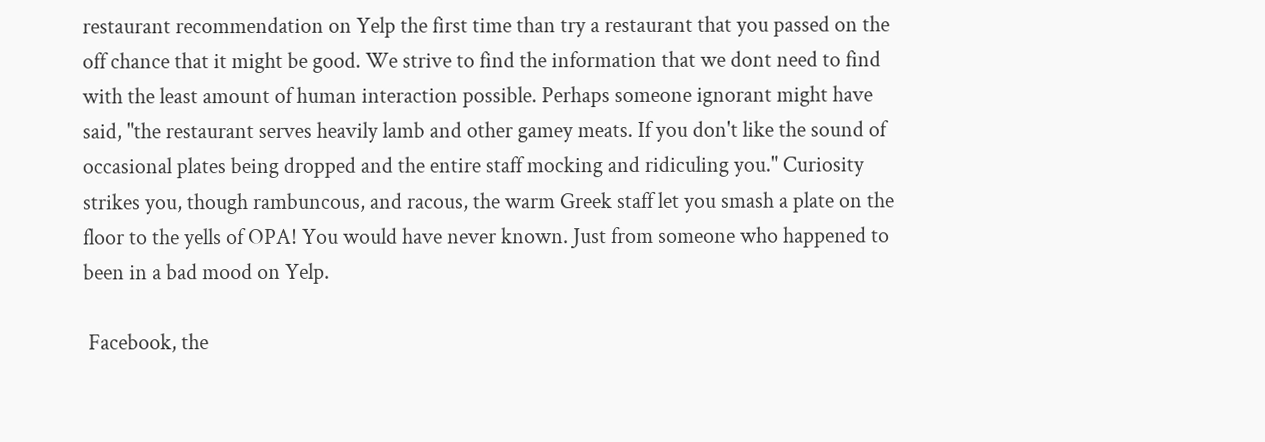restaurant recommendation on Yelp the first time than try a restaurant that you passed on the off chance that it might be good. We strive to find the information that we dont need to find with the least amount of human interaction possible. Perhaps someone ignorant might have said, "the restaurant serves heavily lamb and other gamey meats. If you don't like the sound of occasional plates being dropped and the entire staff mocking and ridiculing you." Curiosity strikes you, though rambuncous, and racous, the warm Greek staff let you smash a plate on the floor to the yells of OPA! You would have never known. Just from someone who happened to been in a bad mood on Yelp.

 Facebook, the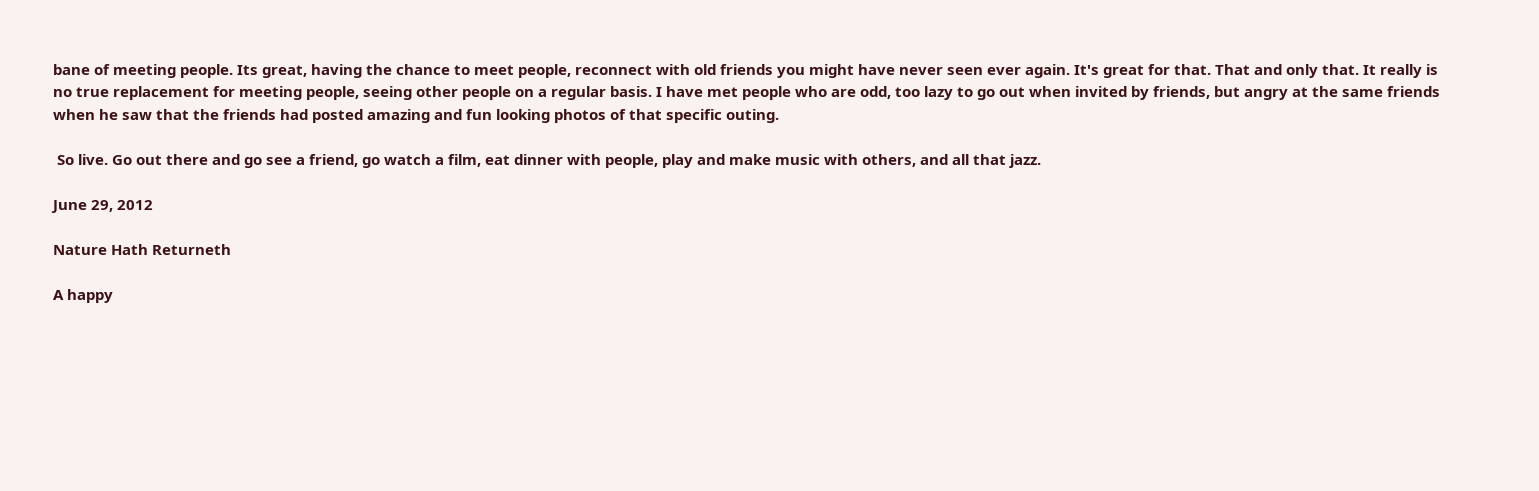bane of meeting people. Its great, having the chance to meet people, reconnect with old friends you might have never seen ever again. It's great for that. That and only that. It really is no true replacement for meeting people, seeing other people on a regular basis. I have met people who are odd, too lazy to go out when invited by friends, but angry at the same friends when he saw that the friends had posted amazing and fun looking photos of that specific outing.

 So live. Go out there and go see a friend, go watch a film, eat dinner with people, play and make music with others, and all that jazz.

June 29, 2012

Nature Hath Returneth

A happy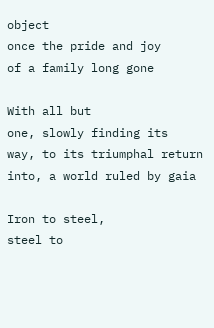object
once the pride and joy
of a family long gone

With all but
one, slowly finding its
way, to its triumphal return
into, a world ruled by gaia

Iron to steel,
steel to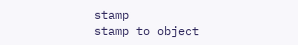stamp
stamp to object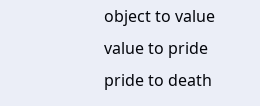object to value
value to pride
pride to death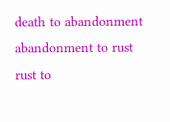death to abandonment
abandonment to rust
rust to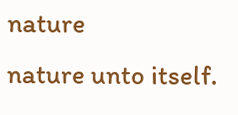nature
nature unto itself.